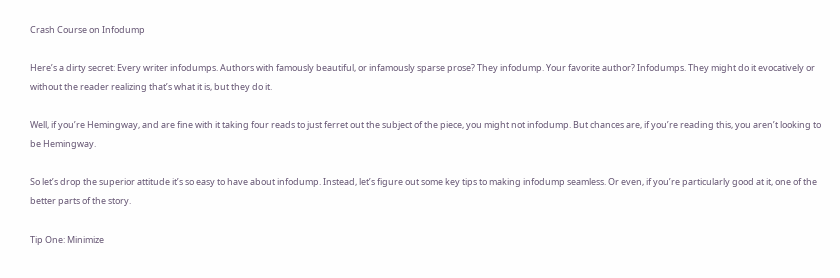Crash Course on Infodump

Here’s a dirty secret: Every writer infodumps. Authors with famously beautiful, or infamously sparse prose? They infodump. Your favorite author? Infodumps. They might do it evocatively or without the reader realizing that’s what it is, but they do it.

Well, if you’re Hemingway, and are fine with it taking four reads to just ferret out the subject of the piece, you might not infodump. But chances are, if you’re reading this, you aren’t looking to be Hemingway.

So let’s drop the superior attitude it’s so easy to have about infodump. Instead, let’s figure out some key tips to making infodump seamless. Or even, if you’re particularly good at it, one of the better parts of the story.

Tip One: Minimize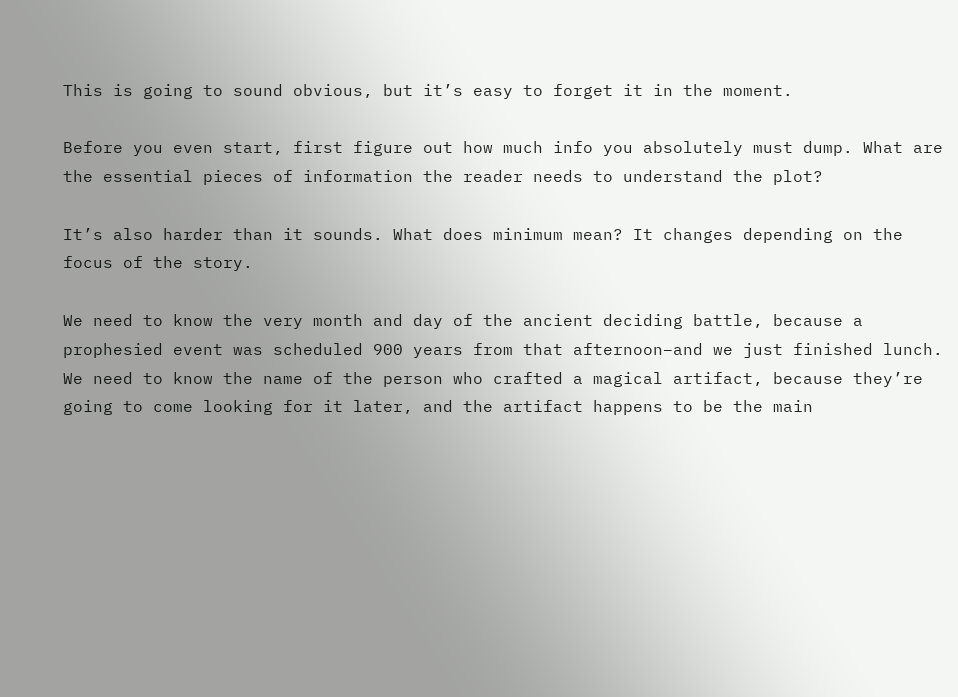This is going to sound obvious, but it’s easy to forget it in the moment.

Before you even start, first figure out how much info you absolutely must dump. What are the essential pieces of information the reader needs to understand the plot?

It’s also harder than it sounds. What does minimum mean? It changes depending on the focus of the story.

We need to know the very month and day of the ancient deciding battle, because a prophesied event was scheduled 900 years from that afternoon–and we just finished lunch. We need to know the name of the person who crafted a magical artifact, because they’re going to come looking for it later, and the artifact happens to be the main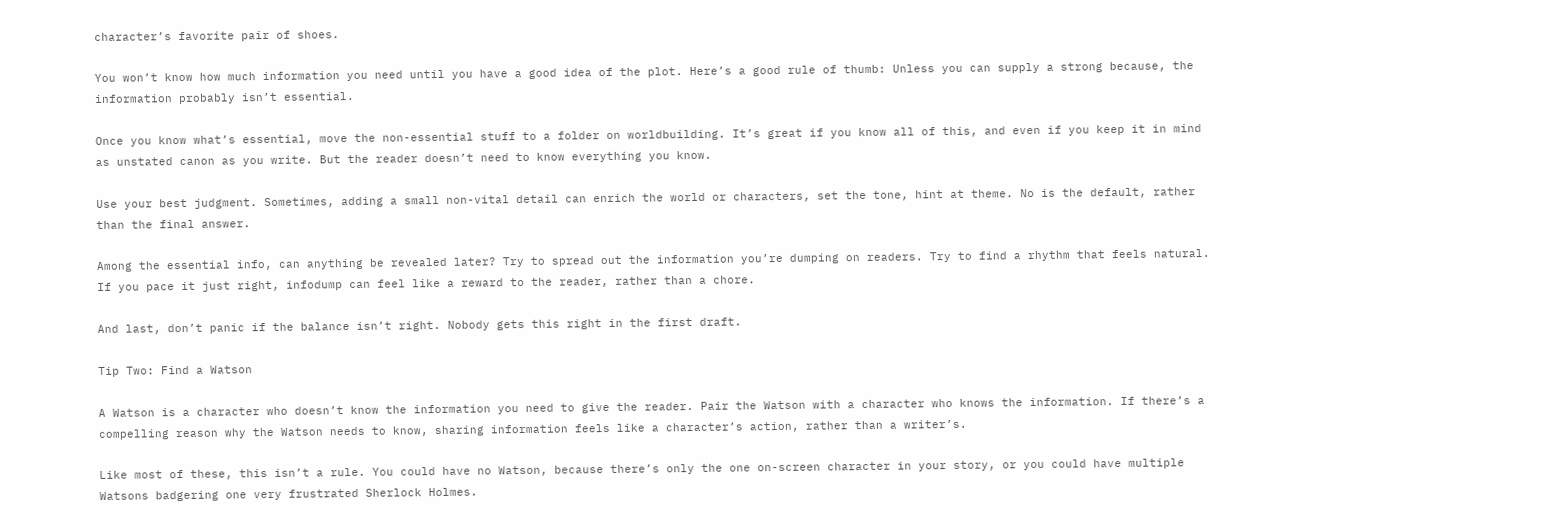character’s favorite pair of shoes.

You won’t know how much information you need until you have a good idea of the plot. Here’s a good rule of thumb: Unless you can supply a strong because, the information probably isn’t essential.

Once you know what’s essential, move the non-essential stuff to a folder on worldbuilding. It’s great if you know all of this, and even if you keep it in mind as unstated canon as you write. But the reader doesn’t need to know everything you know.

Use your best judgment. Sometimes, adding a small non-vital detail can enrich the world or characters, set the tone, hint at theme. No is the default, rather than the final answer.

Among the essential info, can anything be revealed later? Try to spread out the information you’re dumping on readers. Try to find a rhythm that feels natural. If you pace it just right, infodump can feel like a reward to the reader, rather than a chore.

And last, don’t panic if the balance isn’t right. Nobody gets this right in the first draft.

Tip Two: Find a Watson

A Watson is a character who doesn’t know the information you need to give the reader. Pair the Watson with a character who knows the information. If there’s a compelling reason why the Watson needs to know, sharing information feels like a character’s action, rather than a writer’s.

Like most of these, this isn’t a rule. You could have no Watson, because there’s only the one on-screen character in your story, or you could have multiple Watsons badgering one very frustrated Sherlock Holmes.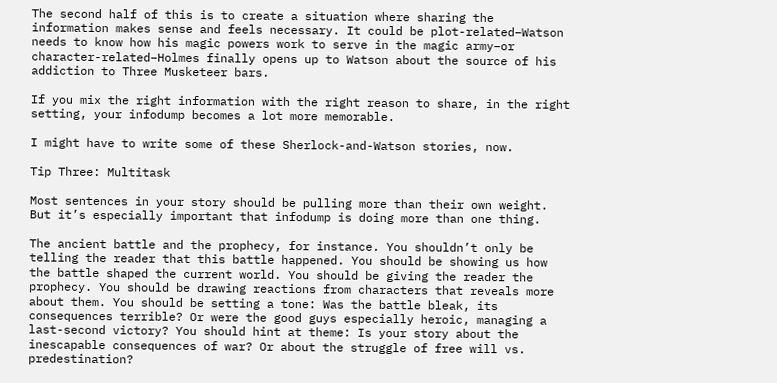The second half of this is to create a situation where sharing the information makes sense and feels necessary. It could be plot-related–Watson needs to know how his magic powers work to serve in the magic army–or character-related–Holmes finally opens up to Watson about the source of his addiction to Three Musketeer bars.

If you mix the right information with the right reason to share, in the right setting, your infodump becomes a lot more memorable.

I might have to write some of these Sherlock-and-Watson stories, now.

Tip Three: Multitask

Most sentences in your story should be pulling more than their own weight. But it’s especially important that infodump is doing more than one thing.

The ancient battle and the prophecy, for instance. You shouldn’t only be telling the reader that this battle happened. You should be showing us how the battle shaped the current world. You should be giving the reader the prophecy. You should be drawing reactions from characters that reveals more about them. You should be setting a tone: Was the battle bleak, its consequences terrible? Or were the good guys especially heroic, managing a last-second victory? You should hint at theme: Is your story about the inescapable consequences of war? Or about the struggle of free will vs. predestination?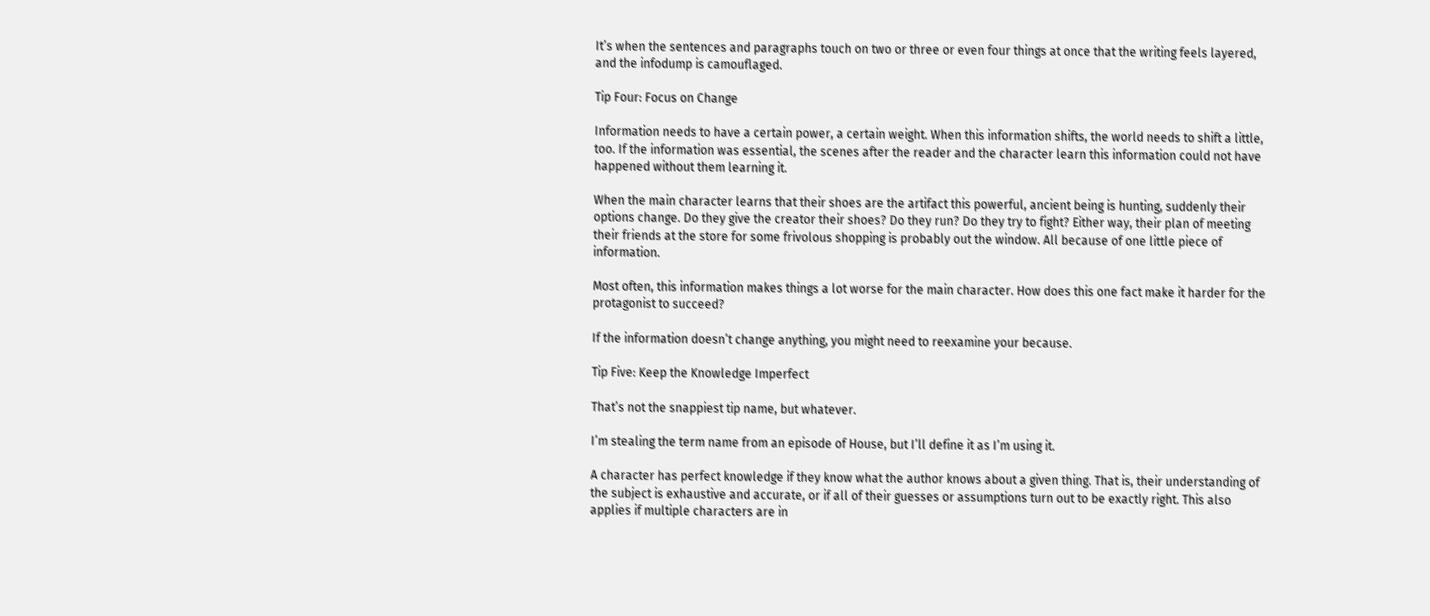It’s when the sentences and paragraphs touch on two or three or even four things at once that the writing feels layered, and the infodump is camouflaged.

Tip Four: Focus on Change

Information needs to have a certain power, a certain weight. When this information shifts, the world needs to shift a little, too. If the information was essential, the scenes after the reader and the character learn this information could not have happened without them learning it.

When the main character learns that their shoes are the artifact this powerful, ancient being is hunting, suddenly their options change. Do they give the creator their shoes? Do they run? Do they try to fight? Either way, their plan of meeting their friends at the store for some frivolous shopping is probably out the window. All because of one little piece of information.

Most often, this information makes things a lot worse for the main character. How does this one fact make it harder for the protagonist to succeed?

If the information doesn’t change anything, you might need to reexamine your because.

Tip Five: Keep the Knowledge Imperfect

That’s not the snappiest tip name, but whatever.

I’m stealing the term name from an episode of House, but I’ll define it as I’m using it.

A character has perfect knowledge if they know what the author knows about a given thing. That is, their understanding of the subject is exhaustive and accurate, or if all of their guesses or assumptions turn out to be exactly right. This also applies if multiple characters are in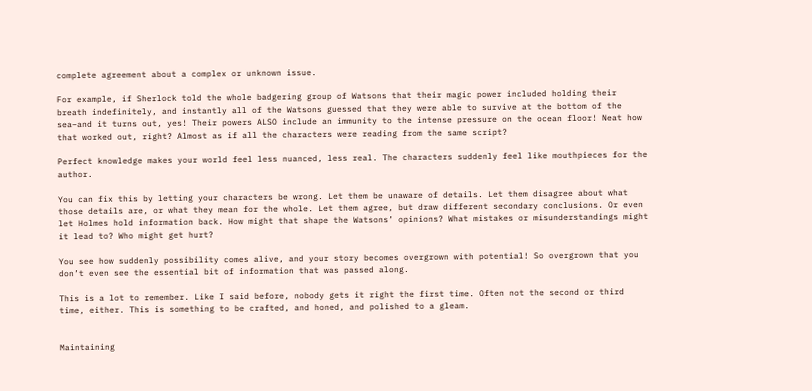complete agreement about a complex or unknown issue.

For example, if Sherlock told the whole badgering group of Watsons that their magic power included holding their breath indefinitely, and instantly all of the Watsons guessed that they were able to survive at the bottom of the sea–and it turns out, yes! Their powers ALSO include an immunity to the intense pressure on the ocean floor! Neat how that worked out, right? Almost as if all the characters were reading from the same script?

Perfect knowledge makes your world feel less nuanced, less real. The characters suddenly feel like mouthpieces for the author.

You can fix this by letting your characters be wrong. Let them be unaware of details. Let them disagree about what those details are, or what they mean for the whole. Let them agree, but draw different secondary conclusions. Or even let Holmes hold information back. How might that shape the Watsons’ opinions? What mistakes or misunderstandings might it lead to? Who might get hurt?

You see how suddenly possibility comes alive, and your story becomes overgrown with potential! So overgrown that you don’t even see the essential bit of information that was passed along.

This is a lot to remember. Like I said before, nobody gets it right the first time. Often not the second or third time, either. This is something to be crafted, and honed, and polished to a gleam.


Maintaining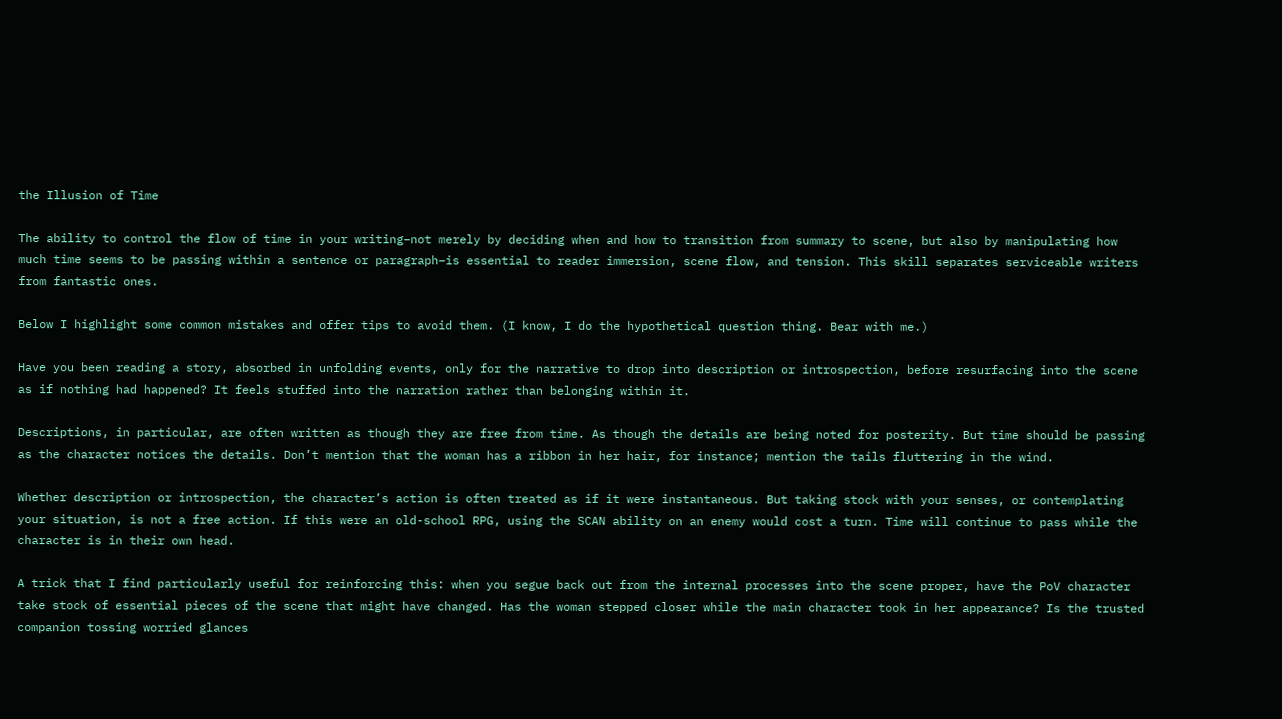the Illusion of Time

The ability to control the flow of time in your writing–not merely by deciding when and how to transition from summary to scene, but also by manipulating how much time seems to be passing within a sentence or paragraph–is essential to reader immersion, scene flow, and tension. This skill separates serviceable writers from fantastic ones.

Below I highlight some common mistakes and offer tips to avoid them. (I know, I do the hypothetical question thing. Bear with me.)

Have you been reading a story, absorbed in unfolding events, only for the narrative to drop into description or introspection, before resurfacing into the scene as if nothing had happened? It feels stuffed into the narration rather than belonging within it.

Descriptions, in particular, are often written as though they are free from time. As though the details are being noted for posterity. But time should be passing as the character notices the details. Don’t mention that the woman has a ribbon in her hair, for instance; mention the tails fluttering in the wind.

Whether description or introspection, the character’s action is often treated as if it were instantaneous. But taking stock with your senses, or contemplating your situation, is not a free action. If this were an old-school RPG, using the SCAN ability on an enemy would cost a turn. Time will continue to pass while the character is in their own head.

A trick that I find particularly useful for reinforcing this: when you segue back out from the internal processes into the scene proper, have the PoV character take stock of essential pieces of the scene that might have changed. Has the woman stepped closer while the main character took in her appearance? Is the trusted companion tossing worried glances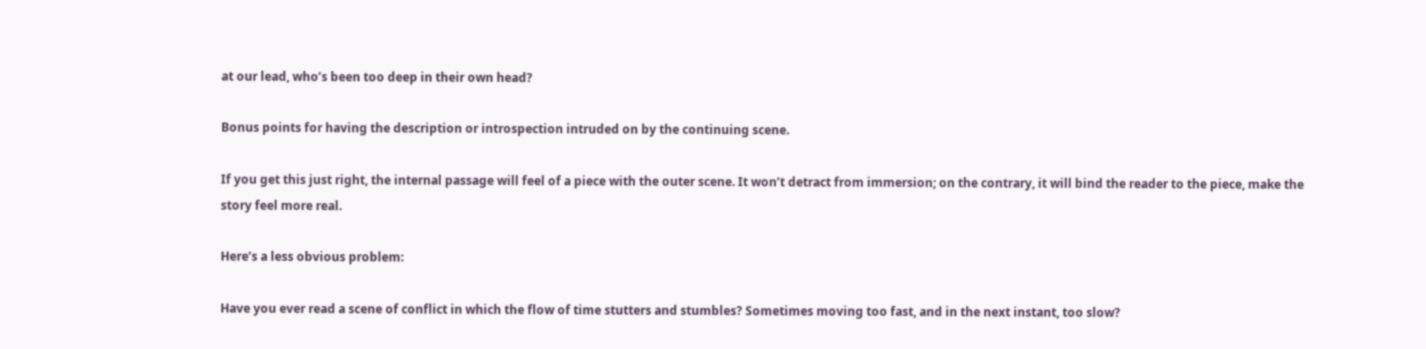at our lead, who’s been too deep in their own head?

Bonus points for having the description or introspection intruded on by the continuing scene.

If you get this just right, the internal passage will feel of a piece with the outer scene. It won’t detract from immersion; on the contrary, it will bind the reader to the piece, make the story feel more real.

Here’s a less obvious problem:

Have you ever read a scene of conflict in which the flow of time stutters and stumbles? Sometimes moving too fast, and in the next instant, too slow?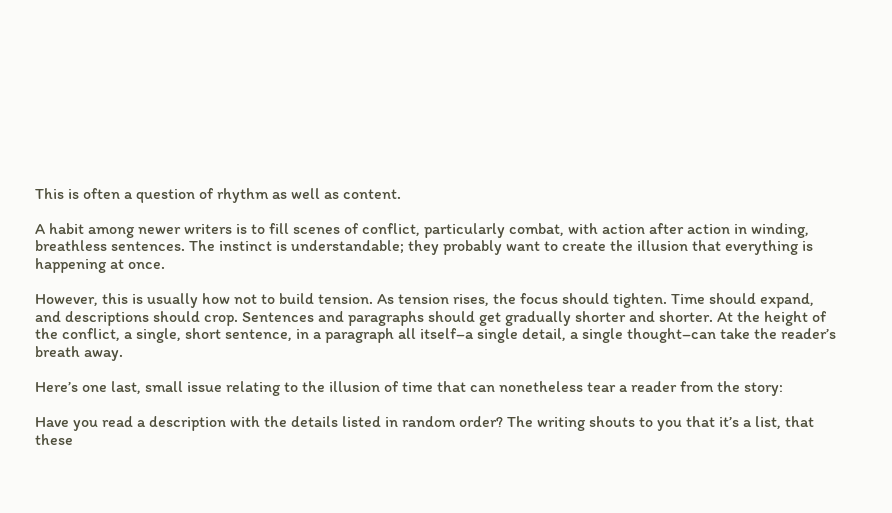This is often a question of rhythm as well as content.

A habit among newer writers is to fill scenes of conflict, particularly combat, with action after action in winding, breathless sentences. The instinct is understandable; they probably want to create the illusion that everything is happening at once.

However, this is usually how not to build tension. As tension rises, the focus should tighten. Time should expand, and descriptions should crop. Sentences and paragraphs should get gradually shorter and shorter. At the height of the conflict, a single, short sentence, in a paragraph all itself–a single detail, a single thought–can take the reader’s breath away.

Here’s one last, small issue relating to the illusion of time that can nonetheless tear a reader from the story:

Have you read a description with the details listed in random order? The writing shouts to you that it’s a list, that these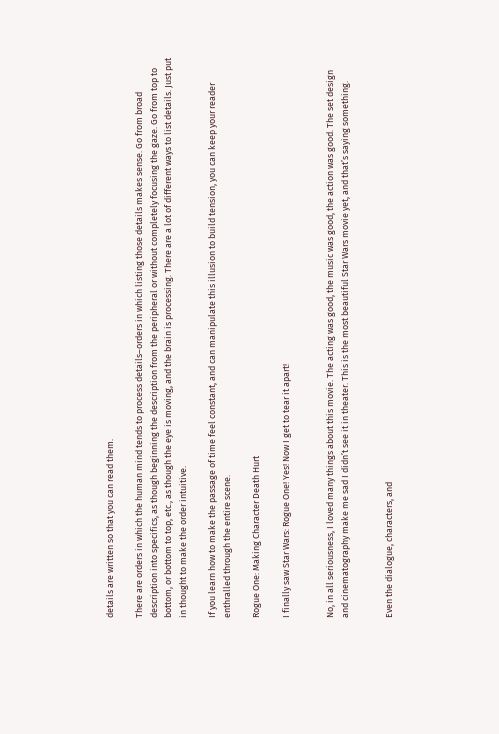details are written so that you can read them.

There are orders in which the human mind tends to process details–orders in which listing those details makes sense. Go from broad description into specifics, as though beginning the description from the peripheral or without completely focusing the gaze. Go from top to bottom, or bottom to top, etc., as though the eye is moving, and the brain is processing. There are a lot of different ways to list details. Just put in thought to make the order intuitive.

If you learn how to make the passage of time feel constant, and can manipulate this illusion to build tension, you can keep your reader enthralled through the entire scene.

Rogue One: Making Character Death Hurt

I finally saw Star Wars: Rogue One! Yes! Now I get to tear it apart!


No, in all seriousness, I loved many things about this movie. The acting was good, the music was good, the action was good. The set design and cinematography make me sad I didn’t see it in theater. This is the most beautiful Star Wars movie yet, and that’s saying something.


Even the dialogue, characters, and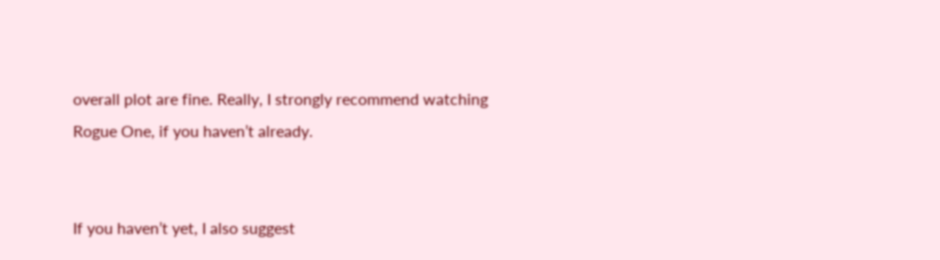overall plot are fine. Really, I strongly recommend watching Rogue One, if you haven’t already.


If you haven’t yet, I also suggest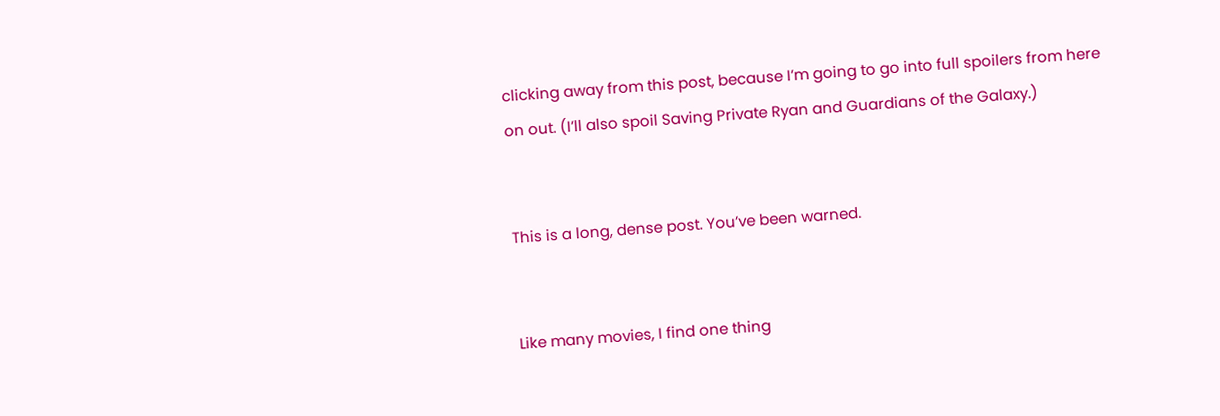clicking away from this post, because I’m going to go into full spoilers from here on out. (I’ll also spoil Saving Private Ryan and Guardians of the Galaxy.)


This is a long, dense post. You’ve been warned.


Like many movies, I find one thing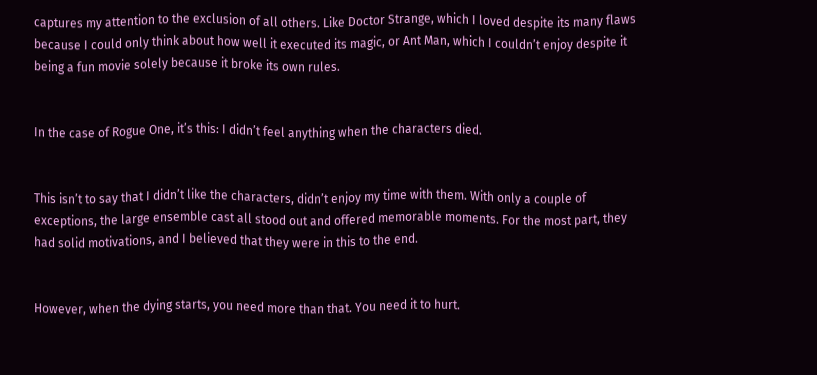captures my attention to the exclusion of all others. Like Doctor Strange, which I loved despite its many flaws because I could only think about how well it executed its magic, or Ant Man, which I couldn’t enjoy despite it being a fun movie solely because it broke its own rules.


In the case of Rogue One, it’s this: I didn’t feel anything when the characters died.


This isn’t to say that I didn’t like the characters, didn’t enjoy my time with them. With only a couple of exceptions, the large ensemble cast all stood out and offered memorable moments. For the most part, they had solid motivations, and I believed that they were in this to the end.


However, when the dying starts, you need more than that. You need it to hurt.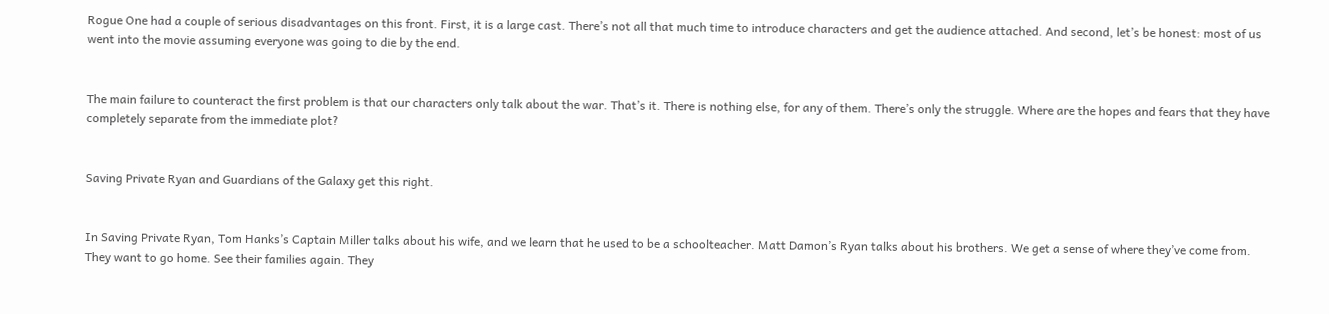Rogue One had a couple of serious disadvantages on this front. First, it is a large cast. There’s not all that much time to introduce characters and get the audience attached. And second, let’s be honest: most of us went into the movie assuming everyone was going to die by the end.


The main failure to counteract the first problem is that our characters only talk about the war. That’s it. There is nothing else, for any of them. There’s only the struggle. Where are the hopes and fears that they have completely separate from the immediate plot?


Saving Private Ryan and Guardians of the Galaxy get this right.


In Saving Private Ryan, Tom Hanks’s Captain Miller talks about his wife, and we learn that he used to be a schoolteacher. Matt Damon’s Ryan talks about his brothers. We get a sense of where they’ve come from. They want to go home. See their families again. They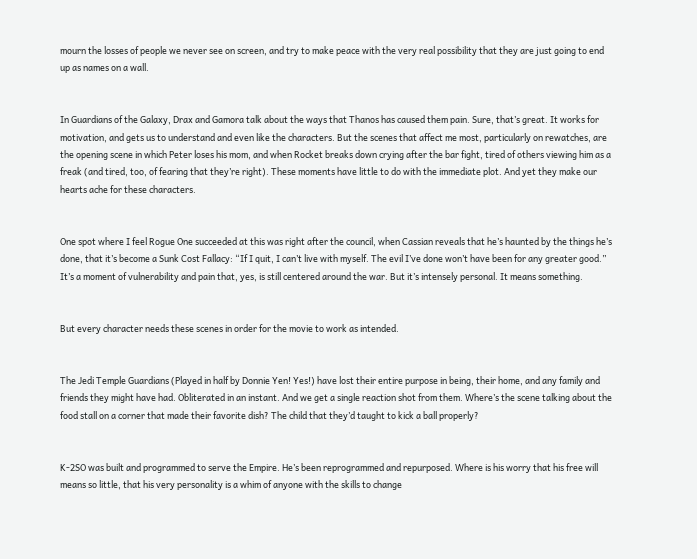mourn the losses of people we never see on screen, and try to make peace with the very real possibility that they are just going to end up as names on a wall.


In Guardians of the Galaxy, Drax and Gamora talk about the ways that Thanos has caused them pain. Sure, that’s great. It works for motivation, and gets us to understand and even like the characters. But the scenes that affect me most, particularly on rewatches, are the opening scene in which Peter loses his mom, and when Rocket breaks down crying after the bar fight, tired of others viewing him as a freak (and tired, too, of fearing that they’re right). These moments have little to do with the immediate plot. And yet they make our hearts ache for these characters.


One spot where I feel Rogue One succeeded at this was right after the council, when Cassian reveals that he’s haunted by the things he’s done, that it’s become a Sunk Cost Fallacy: “If I quit, I can’t live with myself. The evil I’ve done won’t have been for any greater good.” It’s a moment of vulnerability and pain that, yes, is still centered around the war. But it’s intensely personal. It means something.


But every character needs these scenes in order for the movie to work as intended.


The Jedi Temple Guardians (Played in half by Donnie Yen! Yes!) have lost their entire purpose in being, their home, and any family and friends they might have had. Obliterated in an instant. And we get a single reaction shot from them. Where’s the scene talking about the food stall on a corner that made their favorite dish? The child that they’d taught to kick a ball properly?


K-2SO was built and programmed to serve the Empire. He’s been reprogrammed and repurposed. Where is his worry that his free will means so little, that his very personality is a whim of anyone with the skills to change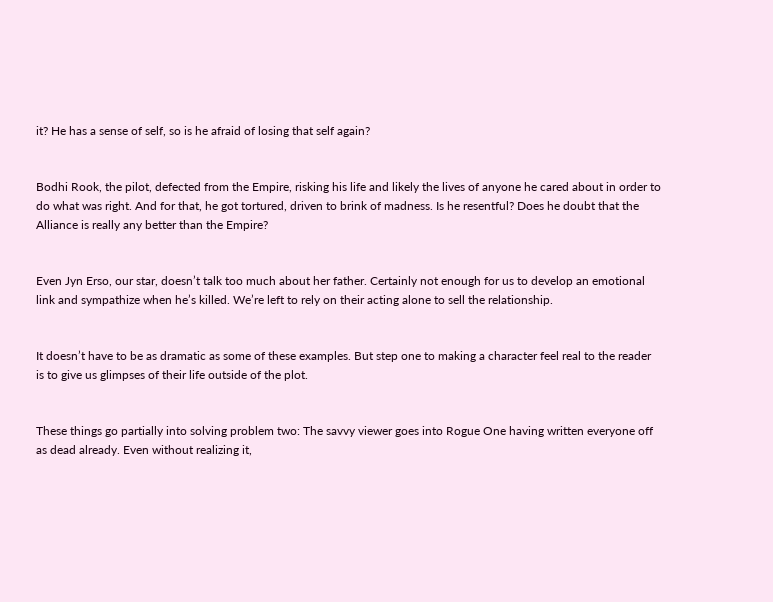it? He has a sense of self, so is he afraid of losing that self again?


Bodhi Rook, the pilot, defected from the Empire, risking his life and likely the lives of anyone he cared about in order to do what was right. And for that, he got tortured, driven to brink of madness. Is he resentful? Does he doubt that the Alliance is really any better than the Empire?


Even Jyn Erso, our star, doesn’t talk too much about her father. Certainly not enough for us to develop an emotional link and sympathize when he’s killed. We’re left to rely on their acting alone to sell the relationship.


It doesn’t have to be as dramatic as some of these examples. But step one to making a character feel real to the reader is to give us glimpses of their life outside of the plot.


These things go partially into solving problem two: The savvy viewer goes into Rogue One having written everyone off as dead already. Even without realizing it,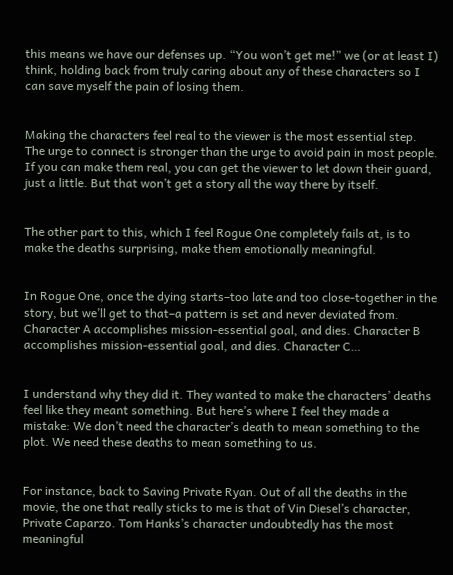this means we have our defenses up. “You won’t get me!” we (or at least I) think, holding back from truly caring about any of these characters so I can save myself the pain of losing them.


Making the characters feel real to the viewer is the most essential step. The urge to connect is stronger than the urge to avoid pain in most people. If you can make them real, you can get the viewer to let down their guard, just a little. But that won’t get a story all the way there by itself.


The other part to this, which I feel Rogue One completely fails at, is to make the deaths surprising, make them emotionally meaningful.


In Rogue One, once the dying starts–too late and too close-together in the story, but we’ll get to that–a pattern is set and never deviated from. Character A accomplishes mission-essential goal, and dies. Character B accomplishes mission-essential goal, and dies. Character C…


I understand why they did it. They wanted to make the characters’ deaths feel like they meant something. But here’s where I feel they made a mistake: We don’t need the character’s death to mean something to the plot. We need these deaths to mean something to us.


For instance, back to Saving Private Ryan. Out of all the deaths in the movie, the one that really sticks to me is that of Vin Diesel’s character, Private Caparzo. Tom Hanks’s character undoubtedly has the most meaningful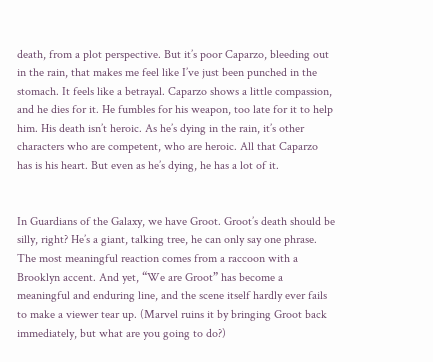death, from a plot perspective. But it’s poor Caparzo, bleeding out in the rain, that makes me feel like I’ve just been punched in the stomach. It feels like a betrayal. Caparzo shows a little compassion, and he dies for it. He fumbles for his weapon, too late for it to help him. His death isn’t heroic. As he’s dying in the rain, it’s other characters who are competent, who are heroic. All that Caparzo has is his heart. But even as he’s dying, he has a lot of it.


In Guardians of the Galaxy, we have Groot. Groot’s death should be silly, right? He’s a giant, talking tree, he can only say one phrase. The most meaningful reaction comes from a raccoon with a Brooklyn accent. And yet, “We are Groot” has become a meaningful and enduring line, and the scene itself hardly ever fails to make a viewer tear up. (Marvel ruins it by bringing Groot back immediately, but what are you going to do?)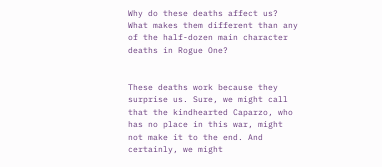Why do these deaths affect us? What makes them different than any of the half-dozen main character deaths in Rogue One?


These deaths work because they surprise us. Sure, we might call that the kindhearted Caparzo, who has no place in this war, might not make it to the end. And certainly, we might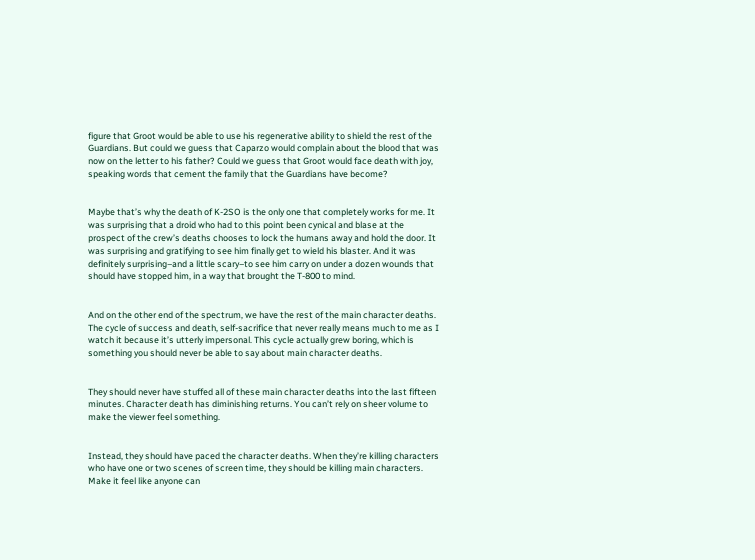figure that Groot would be able to use his regenerative ability to shield the rest of the Guardians. But could we guess that Caparzo would complain about the blood that was now on the letter to his father? Could we guess that Groot would face death with joy, speaking words that cement the family that the Guardians have become?


Maybe that’s why the death of K-2SO is the only one that completely works for me. It was surprising that a droid who had to this point been cynical and blase at the prospect of the crew’s deaths chooses to lock the humans away and hold the door. It was surprising and gratifying to see him finally get to wield his blaster. And it was definitely surprising–and a little scary–to see him carry on under a dozen wounds that should have stopped him, in a way that brought the T-800 to mind.


And on the other end of the spectrum, we have the rest of the main character deaths. The cycle of success and death, self-sacrifice that never really means much to me as I watch it because it’s utterly impersonal. This cycle actually grew boring, which is something you should never be able to say about main character deaths.


They should never have stuffed all of these main character deaths into the last fifteen minutes. Character death has diminishing returns. You can’t rely on sheer volume to make the viewer feel something.


Instead, they should have paced the character deaths. When they’re killing characters who have one or two scenes of screen time, they should be killing main characters. Make it feel like anyone can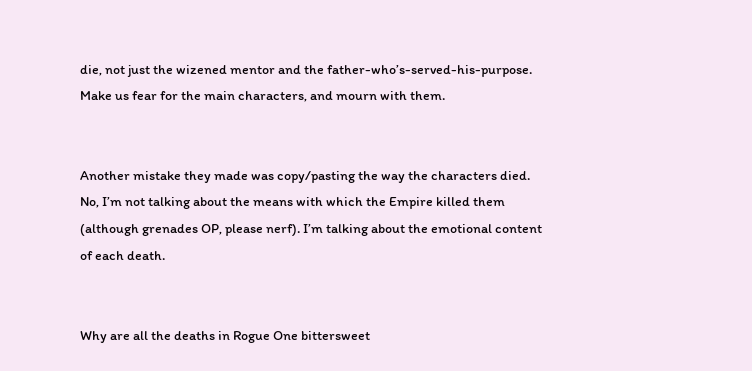die, not just the wizened mentor and the father-who’s-served-his-purpose. Make us fear for the main characters, and mourn with them.


Another mistake they made was copy/pasting the way the characters died. No, I’m not talking about the means with which the Empire killed them (although grenades OP, please nerf). I’m talking about the emotional content of each death.


Why are all the deaths in Rogue One bittersweet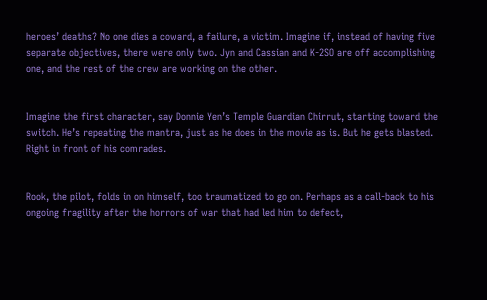heroes’ deaths? No one dies a coward, a failure, a victim. Imagine if, instead of having five separate objectives, there were only two. Jyn and Cassian and K-2SO are off accomplishing one, and the rest of the crew are working on the other.


Imagine the first character, say Donnie Yen’s Temple Guardian Chirrut, starting toward the switch. He’s repeating the mantra, just as he does in the movie as is. But he gets blasted. Right in front of his comrades.


Rook, the pilot, folds in on himself, too traumatized to go on. Perhaps as a call-back to his ongoing fragility after the horrors of war that had led him to defect,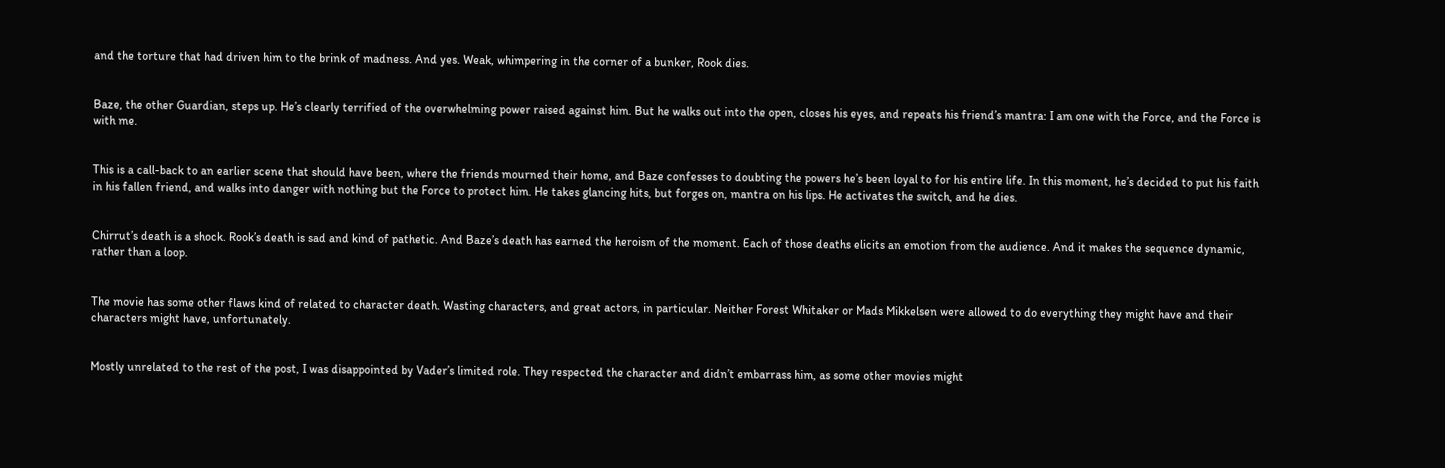and the torture that had driven him to the brink of madness. And yes. Weak, whimpering in the corner of a bunker, Rook dies.


Baze, the other Guardian, steps up. He’s clearly terrified of the overwhelming power raised against him. But he walks out into the open, closes his eyes, and repeats his friend’s mantra: I am one with the Force, and the Force is with me.


This is a call-back to an earlier scene that should have been, where the friends mourned their home, and Baze confesses to doubting the powers he’s been loyal to for his entire life. In this moment, he’s decided to put his faith in his fallen friend, and walks into danger with nothing but the Force to protect him. He takes glancing hits, but forges on, mantra on his lips. He activates the switch, and he dies.


Chirrut’s death is a shock. Rook’s death is sad and kind of pathetic. And Baze’s death has earned the heroism of the moment. Each of those deaths elicits an emotion from the audience. And it makes the sequence dynamic, rather than a loop.


The movie has some other flaws kind of related to character death. Wasting characters, and great actors, in particular. Neither Forest Whitaker or Mads Mikkelsen were allowed to do everything they might have and their characters might have, unfortunately.


Mostly unrelated to the rest of the post, I was disappointed by Vader’s limited role. They respected the character and didn’t embarrass him, as some other movies might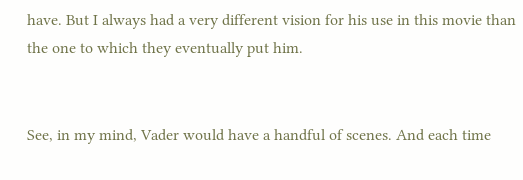have. But I always had a very different vision for his use in this movie than the one to which they eventually put him.


See, in my mind, Vader would have a handful of scenes. And each time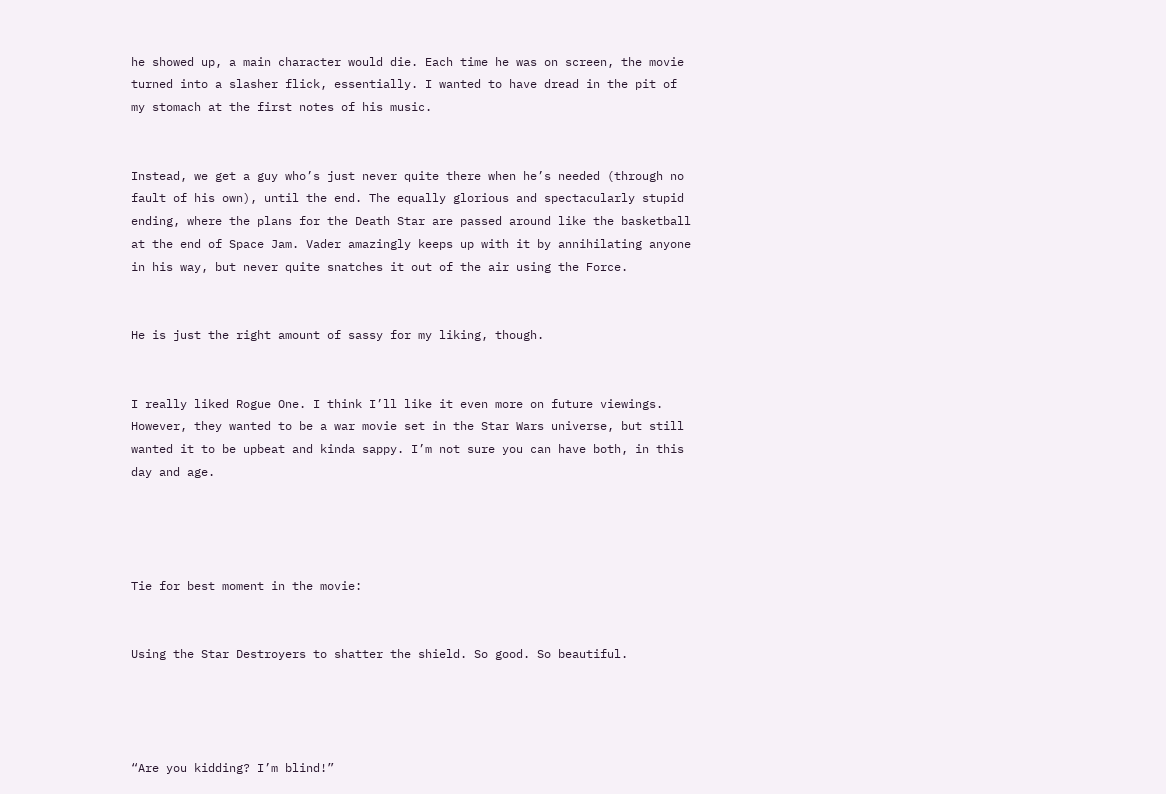he showed up, a main character would die. Each time he was on screen, the movie turned into a slasher flick, essentially. I wanted to have dread in the pit of my stomach at the first notes of his music.


Instead, we get a guy who’s just never quite there when he’s needed (through no fault of his own), until the end. The equally glorious and spectacularly stupid ending, where the plans for the Death Star are passed around like the basketball at the end of Space Jam. Vader amazingly keeps up with it by annihilating anyone in his way, but never quite snatches it out of the air using the Force.


He is just the right amount of sassy for my liking, though.


I really liked Rogue One. I think I’ll like it even more on future viewings. However, they wanted to be a war movie set in the Star Wars universe, but still wanted it to be upbeat and kinda sappy. I’m not sure you can have both, in this day and age.




Tie for best moment in the movie:


Using the Star Destroyers to shatter the shield. So good. So beautiful.




“Are you kidding? I’m blind!”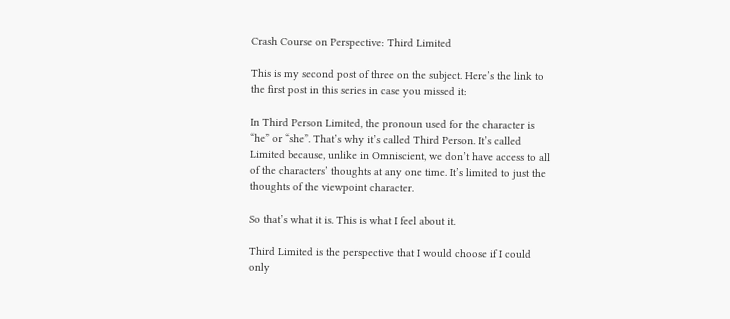Crash Course on Perspective: Third Limited

This is my second post of three on the subject. Here’s the link to the first post in this series in case you missed it:

In Third Person Limited, the pronoun used for the character is “he” or “she”. That’s why it’s called Third Person. It’s called Limited because, unlike in Omniscient, we don’t have access to all of the characters’ thoughts at any one time. It’s limited to just the thoughts of the viewpoint character.

So that’s what it is. This is what I feel about it.

Third Limited is the perspective that I would choose if I could only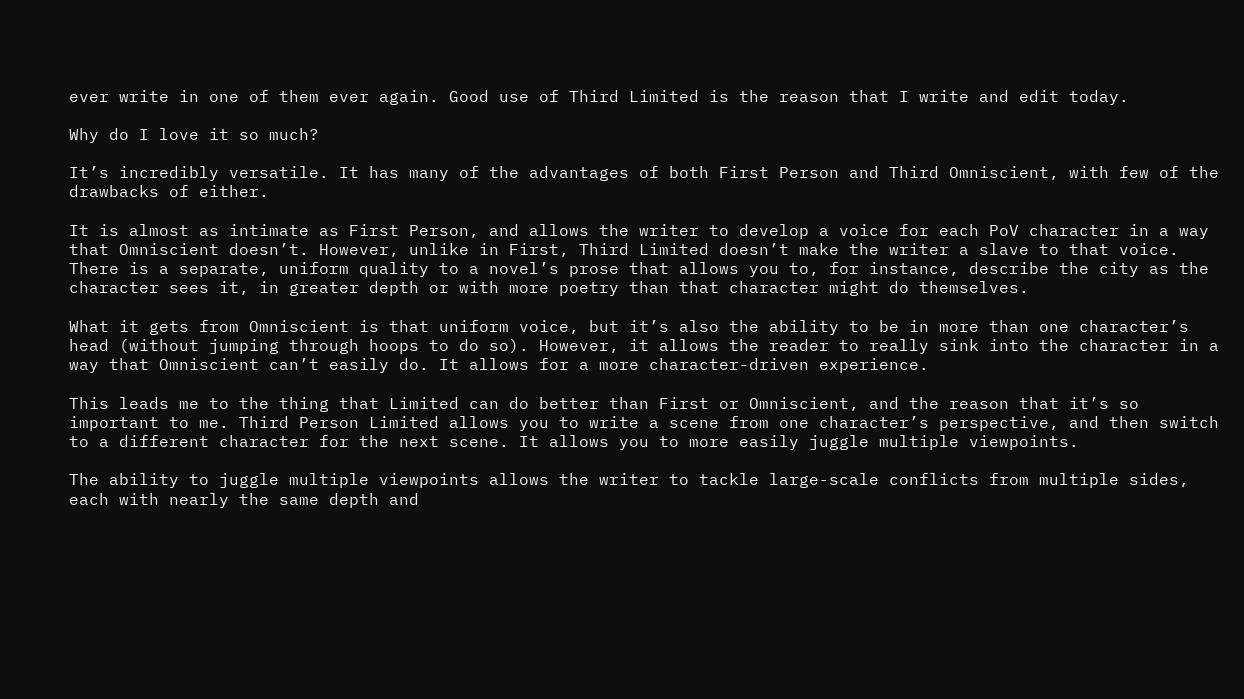ever write in one of them ever again. Good use of Third Limited is the reason that I write and edit today.

Why do I love it so much?

It’s incredibly versatile. It has many of the advantages of both First Person and Third Omniscient, with few of the drawbacks of either.

It is almost as intimate as First Person, and allows the writer to develop a voice for each PoV character in a way that Omniscient doesn’t. However, unlike in First, Third Limited doesn’t make the writer a slave to that voice. There is a separate, uniform quality to a novel’s prose that allows you to, for instance, describe the city as the character sees it, in greater depth or with more poetry than that character might do themselves.

What it gets from Omniscient is that uniform voice, but it’s also the ability to be in more than one character’s head (without jumping through hoops to do so). However, it allows the reader to really sink into the character in a way that Omniscient can’t easily do. It allows for a more character-driven experience.

This leads me to the thing that Limited can do better than First or Omniscient, and the reason that it’s so important to me. Third Person Limited allows you to write a scene from one character’s perspective, and then switch to a different character for the next scene. It allows you to more easily juggle multiple viewpoints.

The ability to juggle multiple viewpoints allows the writer to tackle large-scale conflicts from multiple sides, each with nearly the same depth and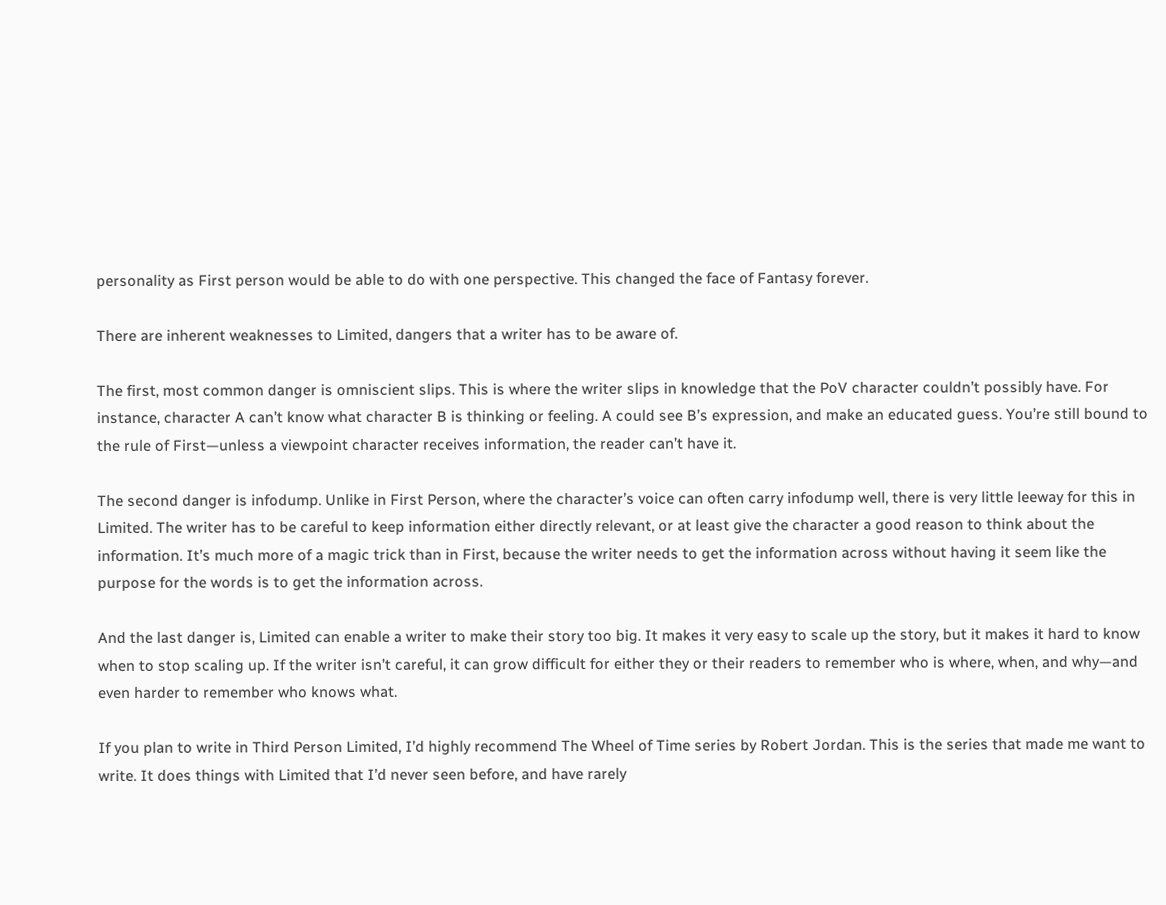personality as First person would be able to do with one perspective. This changed the face of Fantasy forever.

There are inherent weaknesses to Limited, dangers that a writer has to be aware of.

The first, most common danger is omniscient slips. This is where the writer slips in knowledge that the PoV character couldn’t possibly have. For instance, character A can’t know what character B is thinking or feeling. A could see B’s expression, and make an educated guess. You’re still bound to the rule of First—unless a viewpoint character receives information, the reader can’t have it.

The second danger is infodump. Unlike in First Person, where the character’s voice can often carry infodump well, there is very little leeway for this in Limited. The writer has to be careful to keep information either directly relevant, or at least give the character a good reason to think about the information. It’s much more of a magic trick than in First, because the writer needs to get the information across without having it seem like the purpose for the words is to get the information across.

And the last danger is, Limited can enable a writer to make their story too big. It makes it very easy to scale up the story, but it makes it hard to know when to stop scaling up. If the writer isn’t careful, it can grow difficult for either they or their readers to remember who is where, when, and why—and even harder to remember who knows what.

If you plan to write in Third Person Limited, I’d highly recommend The Wheel of Time series by Robert Jordan. This is the series that made me want to write. It does things with Limited that I’d never seen before, and have rarely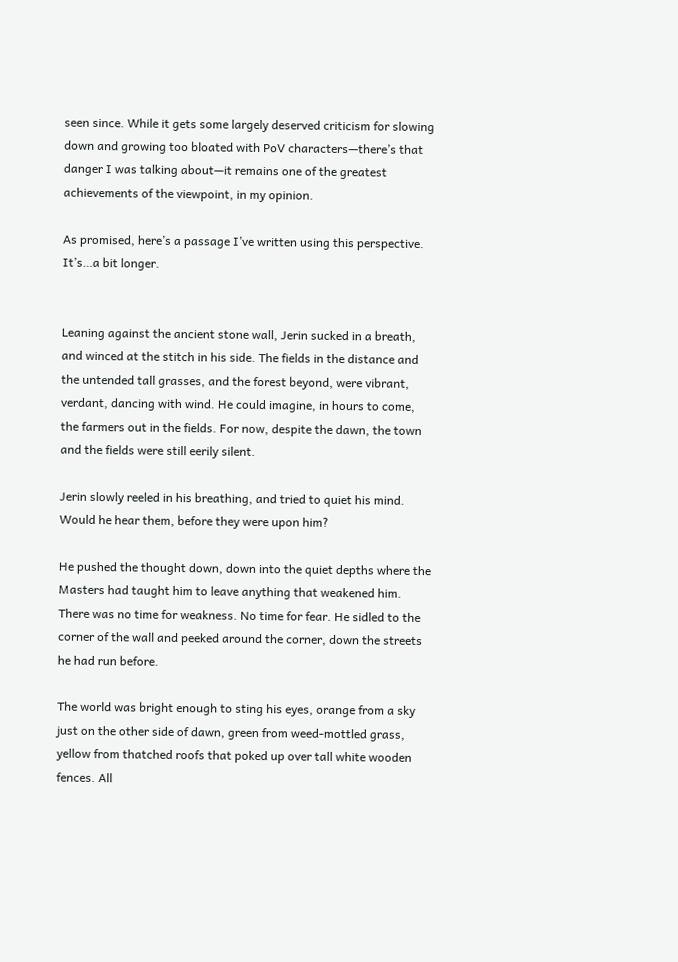seen since. While it gets some largely deserved criticism for slowing down and growing too bloated with PoV characters—there’s that danger I was talking about—it remains one of the greatest achievements of the viewpoint, in my opinion.

As promised, here’s a passage I’ve written using this perspective. It’s…a bit longer.


Leaning against the ancient stone wall, Jerin sucked in a breath, and winced at the stitch in his side. The fields in the distance and the untended tall grasses, and the forest beyond, were vibrant, verdant, dancing with wind. He could imagine, in hours to come, the farmers out in the fields. For now, despite the dawn, the town and the fields were still eerily silent.

Jerin slowly reeled in his breathing, and tried to quiet his mind. Would he hear them, before they were upon him?

He pushed the thought down, down into the quiet depths where the Masters had taught him to leave anything that weakened him. There was no time for weakness. No time for fear. He sidled to the corner of the wall and peeked around the corner, down the streets he had run before.

The world was bright enough to sting his eyes, orange from a sky just on the other side of dawn, green from weed-mottled grass, yellow from thatched roofs that poked up over tall white wooden fences. All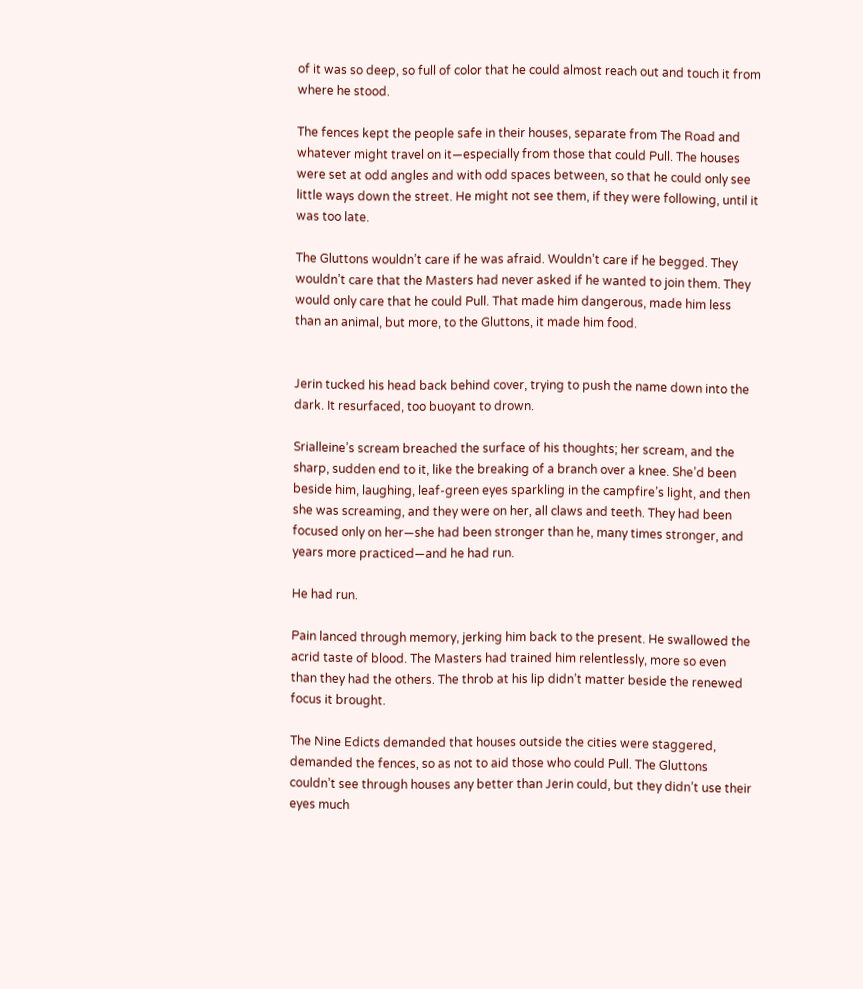of it was so deep, so full of color that he could almost reach out and touch it from where he stood.

The fences kept the people safe in their houses, separate from The Road and whatever might travel on it—especially from those that could Pull. The houses were set at odd angles and with odd spaces between, so that he could only see little ways down the street. He might not see them, if they were following, until it was too late.

The Gluttons wouldn’t care if he was afraid. Wouldn’t care if he begged. They wouldn’t care that the Masters had never asked if he wanted to join them. They would only care that he could Pull. That made him dangerous, made him less than an animal, but more, to the Gluttons, it made him food.


Jerin tucked his head back behind cover, trying to push the name down into the dark. It resurfaced, too buoyant to drown.

Srialleine’s scream breached the surface of his thoughts; her scream, and the sharp, sudden end to it, like the breaking of a branch over a knee. She’d been beside him, laughing, leaf-green eyes sparkling in the campfire’s light, and then she was screaming, and they were on her, all claws and teeth. They had been focused only on her—she had been stronger than he, many times stronger, and years more practiced—and he had run.

He had run.

Pain lanced through memory, jerking him back to the present. He swallowed the acrid taste of blood. The Masters had trained him relentlessly, more so even than they had the others. The throb at his lip didn’t matter beside the renewed focus it brought.

The Nine Edicts demanded that houses outside the cities were staggered, demanded the fences, so as not to aid those who could Pull. The Gluttons couldn’t see through houses any better than Jerin could, but they didn’t use their eyes much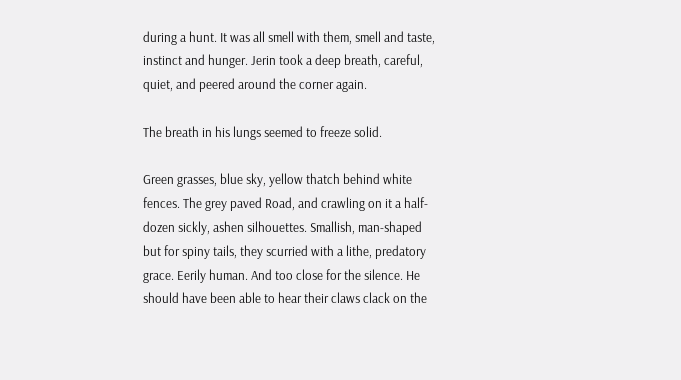during a hunt. It was all smell with them, smell and taste, instinct and hunger. Jerin took a deep breath, careful, quiet, and peered around the corner again.

The breath in his lungs seemed to freeze solid.

Green grasses, blue sky, yellow thatch behind white fences. The grey paved Road, and crawling on it a half-dozen sickly, ashen silhouettes. Smallish, man-shaped but for spiny tails, they scurried with a lithe, predatory grace. Eerily human. And too close for the silence. He should have been able to hear their claws clack on the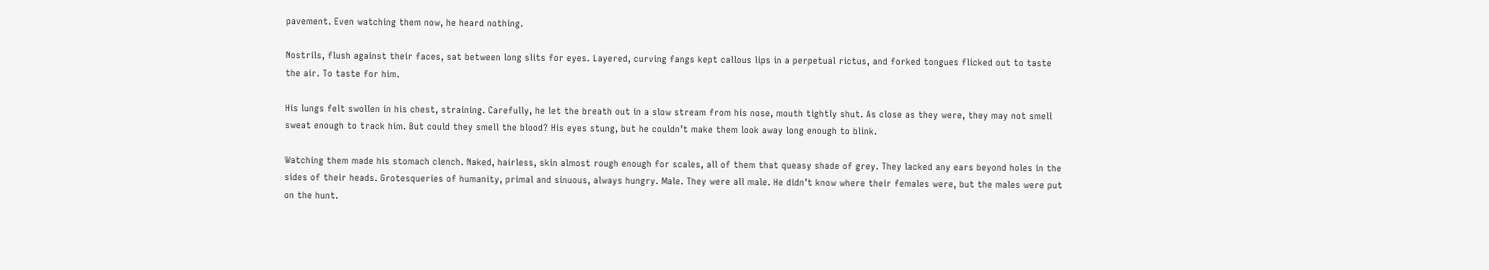pavement. Even watching them now, he heard nothing.

Nostrils, flush against their faces, sat between long slits for eyes. Layered, curving fangs kept callous lips in a perpetual rictus, and forked tongues flicked out to taste the air. To taste for him.

His lungs felt swollen in his chest, straining. Carefully, he let the breath out in a slow stream from his nose, mouth tightly shut. As close as they were, they may not smell sweat enough to track him. But could they smell the blood? His eyes stung, but he couldn’t make them look away long enough to blink.

Watching them made his stomach clench. Naked, hairless, skin almost rough enough for scales, all of them that queasy shade of grey. They lacked any ears beyond holes in the sides of their heads. Grotesqueries of humanity, primal and sinuous, always hungry. Male. They were all male. He didn’t know where their females were, but the males were put on the hunt.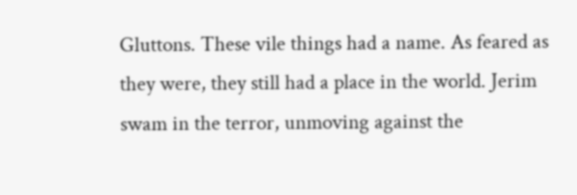Gluttons. These vile things had a name. As feared as they were, they still had a place in the world. Jerim swam in the terror, unmoving against the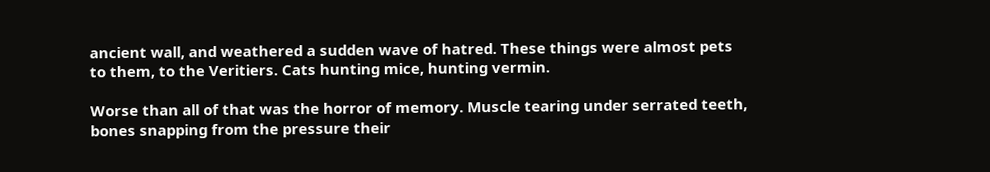ancient wall, and weathered a sudden wave of hatred. These things were almost pets to them, to the Veritiers. Cats hunting mice, hunting vermin.

Worse than all of that was the horror of memory. Muscle tearing under serrated teeth, bones snapping from the pressure their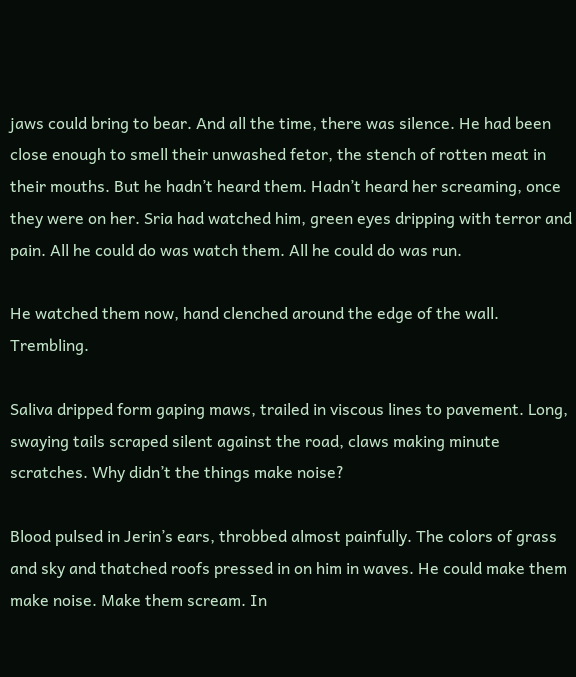jaws could bring to bear. And all the time, there was silence. He had been close enough to smell their unwashed fetor, the stench of rotten meat in their mouths. But he hadn’t heard them. Hadn’t heard her screaming, once they were on her. Sria had watched him, green eyes dripping with terror and pain. All he could do was watch them. All he could do was run.

He watched them now, hand clenched around the edge of the wall. Trembling.

Saliva dripped form gaping maws, trailed in viscous lines to pavement. Long, swaying tails scraped silent against the road, claws making minute scratches. Why didn’t the things make noise?

Blood pulsed in Jerin’s ears, throbbed almost painfully. The colors of grass and sky and thatched roofs pressed in on him in waves. He could make them make noise. Make them scream. In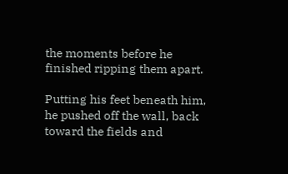the moments before he finished ripping them apart.

Putting his feet beneath him, he pushed off the wall, back toward the fields and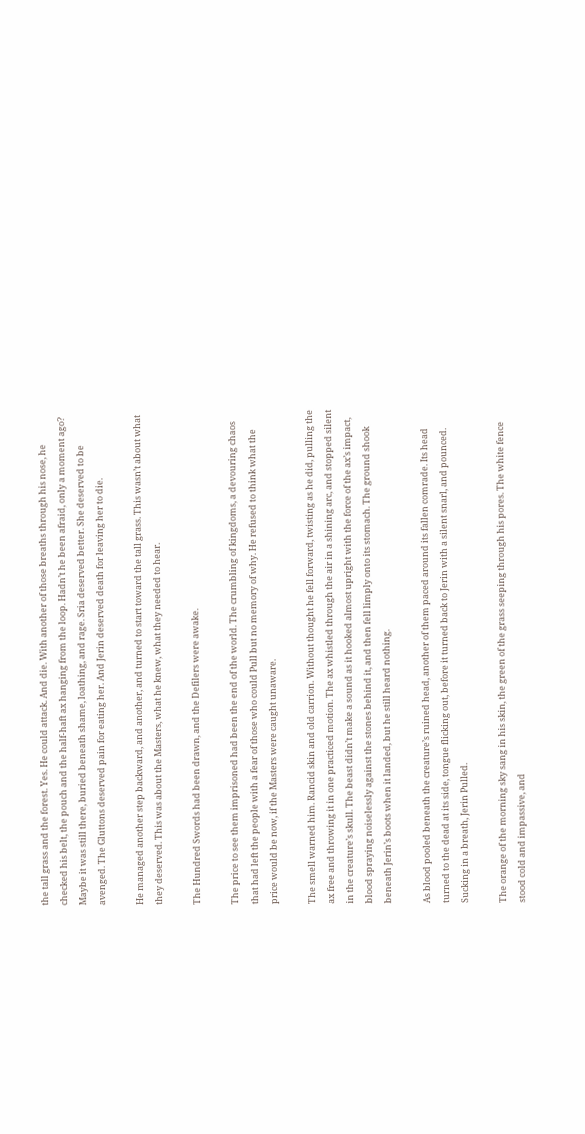the tall grass and the forest. Yes. He could attack. And die. With another of those breaths through his nose, he checked his belt, the pouch and the half-haft ax hanging from the loop. Hadn’t he been afraid, only a moment ago? Maybe it was still there, buried beneath shame, loathing, and rage. Sria deserved better. She deserved to be avenged. The Gluttons deserved pain for eating her. And Jerin deserved death for leaving her to die.

He managed another step backward, and another, and turned to start toward the tall grass. This wasn’t about what they deserved. This was about the Masters, what he knew, what they needed to hear.

The Hundred Swords had been drawn, and the Defilers were awake.

The price to see them imprisoned had been the end of the world. The crumbling of kingdoms, a devouring chaos that had left the people with a fear of those who could Pull but no memory of why. He refused to think what the price would be now, if the Masters were caught unaware.

The smell warned him. Rancid skin and old carrion. Without thought he fell forward, twisting as he did, pulling the ax free and throwing it in one practiced motion. The ax whistled through the air in a shining arc, and stopped silent in the creature’s skull. The beast didn’t make a sound as it hooked almost upright with the force of the ax’s impact, blood spraying noiselessly against the stones behind it, and then fell limply onto its stomach. The ground shook beneath Jerin’s boots when it landed, but he still heard nothing.

As blood pooled beneath the creature’s ruined head, another of them paced around its fallen comrade. Its head turned to the dead at its side, tongue flicking out, before it turned back to Jerin with a silent snarl, and pounced. Sucking in a breath, Jerin Pulled.

The orange of the morning sky sang in his skin, the green of the grass seeping through his pores. The white fence stood cold and impassive, and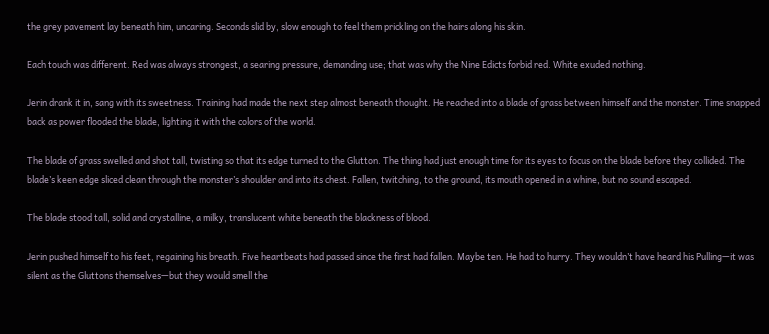the grey pavement lay beneath him, uncaring. Seconds slid by, slow enough to feel them prickling on the hairs along his skin.

Each touch was different. Red was always strongest, a searing pressure, demanding use; that was why the Nine Edicts forbid red. White exuded nothing.

Jerin drank it in, sang with its sweetness. Training had made the next step almost beneath thought. He reached into a blade of grass between himself and the monster. Time snapped back as power flooded the blade, lighting it with the colors of the world.

The blade of grass swelled and shot tall, twisting so that its edge turned to the Glutton. The thing had just enough time for its eyes to focus on the blade before they collided. The blade’s keen edge sliced clean through the monster’s shoulder and into its chest. Fallen, twitching, to the ground, its mouth opened in a whine, but no sound escaped.

The blade stood tall, solid and crystalline, a milky, translucent white beneath the blackness of blood.

Jerin pushed himself to his feet, regaining his breath. Five heartbeats had passed since the first had fallen. Maybe ten. He had to hurry. They wouldn’t have heard his Pulling—it was silent as the Gluttons themselves—but they would smell the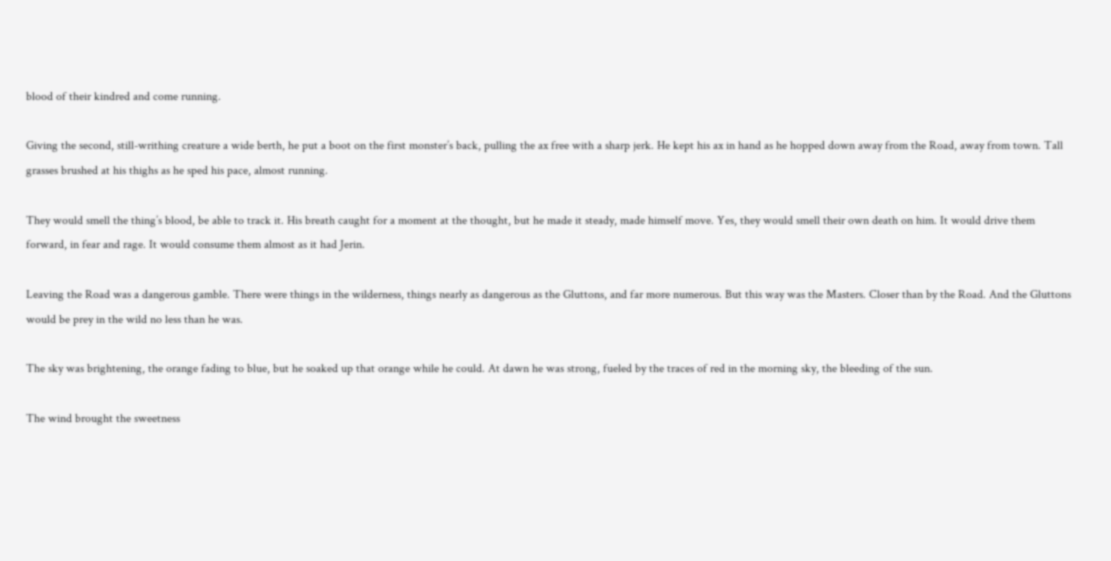blood of their kindred and come running.

Giving the second, still-writhing creature a wide berth, he put a boot on the first monster’s back, pulling the ax free with a sharp jerk. He kept his ax in hand as he hopped down away from the Road, away from town. Tall grasses brushed at his thighs as he sped his pace, almost running.

They would smell the thing’s blood, be able to track it. His breath caught for a moment at the thought, but he made it steady, made himself move. Yes, they would smell their own death on him. It would drive them forward, in fear and rage. It would consume them almost as it had Jerin.

Leaving the Road was a dangerous gamble. There were things in the wilderness, things nearly as dangerous as the Gluttons, and far more numerous. But this way was the Masters. Closer than by the Road. And the Gluttons would be prey in the wild no less than he was.

The sky was brightening, the orange fading to blue, but he soaked up that orange while he could. At dawn he was strong, fueled by the traces of red in the morning sky, the bleeding of the sun.

The wind brought the sweetness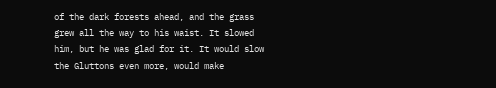of the dark forests ahead, and the grass grew all the way to his waist. It slowed him, but he was glad for it. It would slow the Gluttons even more, would make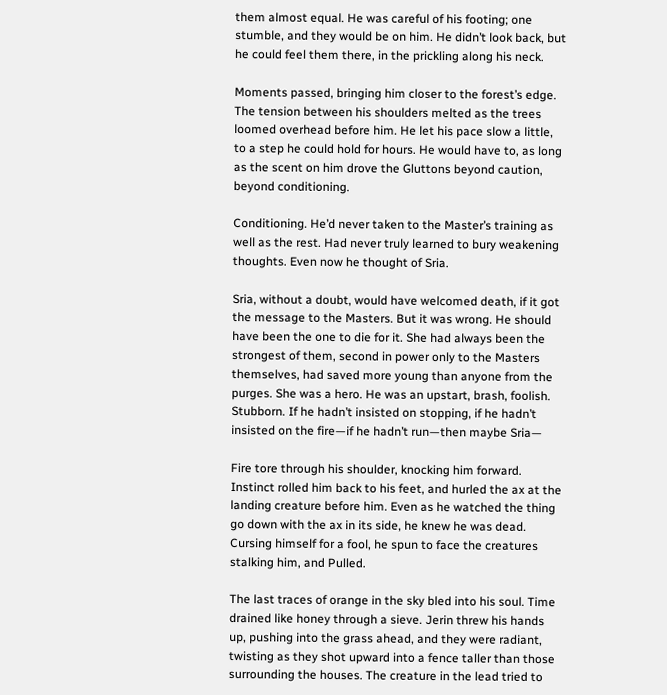them almost equal. He was careful of his footing; one stumble, and they would be on him. He didn’t look back, but he could feel them there, in the prickling along his neck.

Moments passed, bringing him closer to the forest’s edge. The tension between his shoulders melted as the trees loomed overhead before him. He let his pace slow a little, to a step he could hold for hours. He would have to, as long as the scent on him drove the Gluttons beyond caution, beyond conditioning.

Conditioning. He’d never taken to the Master’s training as well as the rest. Had never truly learned to bury weakening thoughts. Even now he thought of Sria.

Sria, without a doubt, would have welcomed death, if it got the message to the Masters. But it was wrong. He should have been the one to die for it. She had always been the strongest of them, second in power only to the Masters themselves, had saved more young than anyone from the purges. She was a hero. He was an upstart, brash, foolish. Stubborn. If he hadn’t insisted on stopping, if he hadn’t insisted on the fire—if he hadn’t run—then maybe Sria—

Fire tore through his shoulder, knocking him forward. Instinct rolled him back to his feet, and hurled the ax at the landing creature before him. Even as he watched the thing go down with the ax in its side, he knew he was dead. Cursing himself for a fool, he spun to face the creatures stalking him, and Pulled.

The last traces of orange in the sky bled into his soul. Time drained like honey through a sieve. Jerin threw his hands up, pushing into the grass ahead, and they were radiant, twisting as they shot upward into a fence taller than those surrounding the houses. The creature in the lead tried to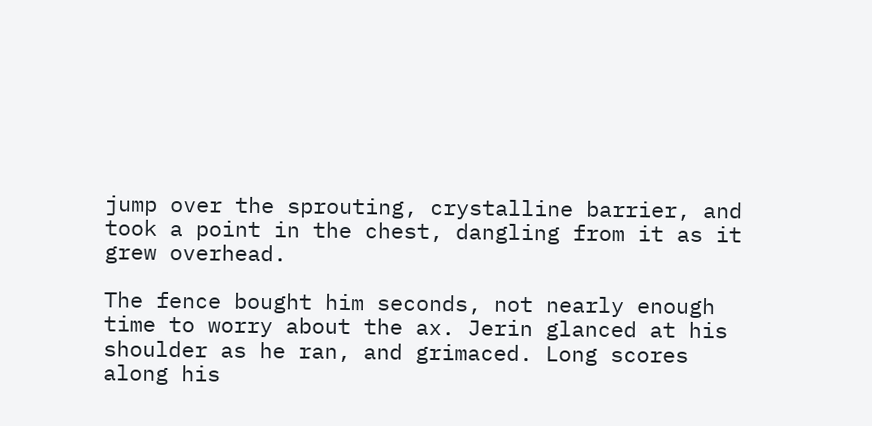jump over the sprouting, crystalline barrier, and took a point in the chest, dangling from it as it grew overhead.

The fence bought him seconds, not nearly enough time to worry about the ax. Jerin glanced at his shoulder as he ran, and grimaced. Long scores along his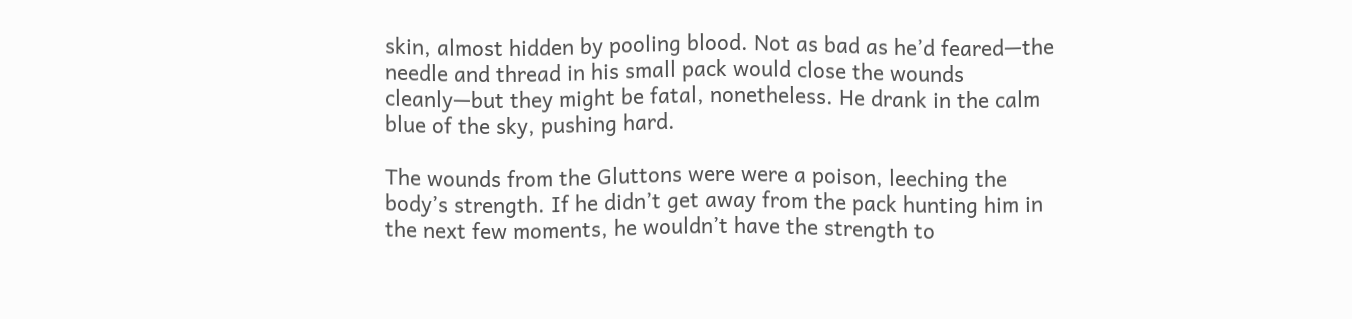skin, almost hidden by pooling blood. Not as bad as he’d feared—the needle and thread in his small pack would close the wounds cleanly—but they might be fatal, nonetheless. He drank in the calm blue of the sky, pushing hard.

The wounds from the Gluttons were were a poison, leeching the body’s strength. If he didn’t get away from the pack hunting him in the next few moments, he wouldn’t have the strength to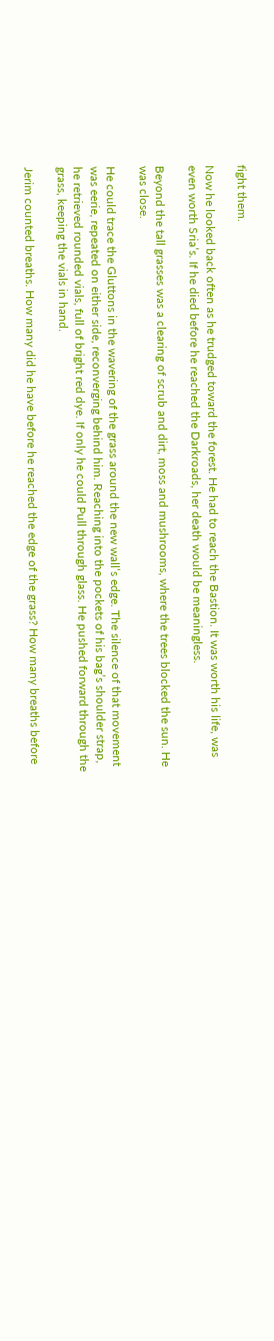fight them.

Now he looked back often as he trudged toward the forest. He had to reach the Bastion. It was worth his life, was even worth Sria’s. If he died before he reached the Darkroads, her death would be meaningless.

Beyond the tall grasses was a clearing of scrub and dirt, moss and mushrooms, where the trees blocked the sun. He was close.

He could trace the Gluttons in the wavering of the grass around the new wall’s edge. The silence of that movement was eerie, repeated on either side, reconverging behind him. Reaching into the pockets of his bag’s shoulder strap, he retrieved rounded vials, full of bright red dye. If only he could Pull through glass. He pushed forward through the grass, keeping the vials in hand.

Jerim counted breaths. How many did he have before he reached the edge of the grass? How many breaths before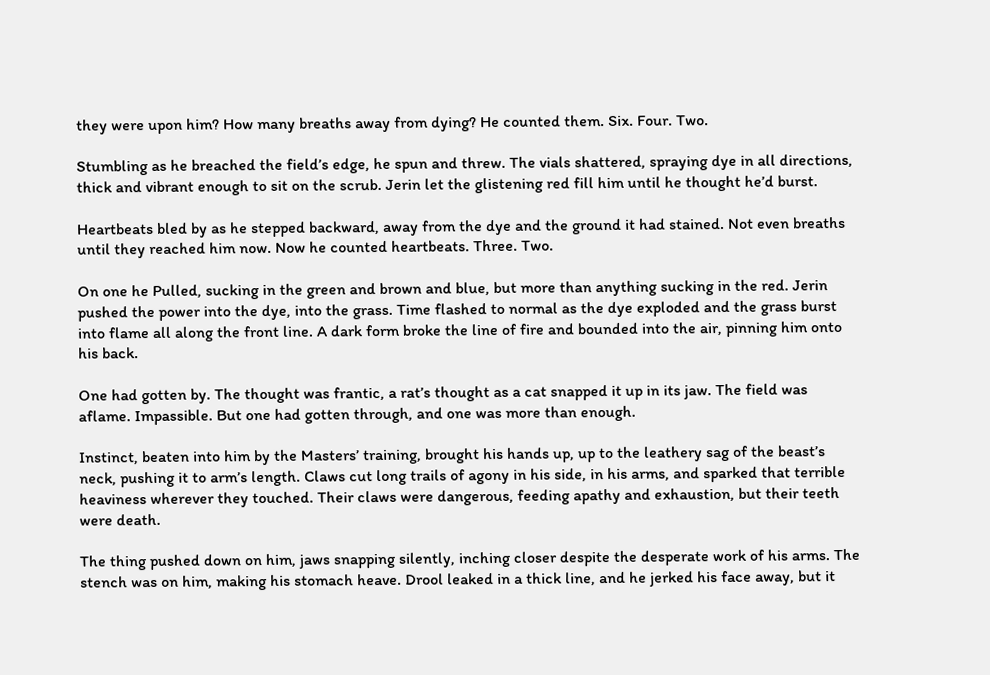they were upon him? How many breaths away from dying? He counted them. Six. Four. Two.

Stumbling as he breached the field’s edge, he spun and threw. The vials shattered, spraying dye in all directions, thick and vibrant enough to sit on the scrub. Jerin let the glistening red fill him until he thought he’d burst.

Heartbeats bled by as he stepped backward, away from the dye and the ground it had stained. Not even breaths until they reached him now. Now he counted heartbeats. Three. Two.

On one he Pulled, sucking in the green and brown and blue, but more than anything sucking in the red. Jerin pushed the power into the dye, into the grass. Time flashed to normal as the dye exploded and the grass burst into flame all along the front line. A dark form broke the line of fire and bounded into the air, pinning him onto his back.

One had gotten by. The thought was frantic, a rat’s thought as a cat snapped it up in its jaw. The field was aflame. Impassible. But one had gotten through, and one was more than enough.

Instinct, beaten into him by the Masters’ training, brought his hands up, up to the leathery sag of the beast’s neck, pushing it to arm’s length. Claws cut long trails of agony in his side, in his arms, and sparked that terrible heaviness wherever they touched. Their claws were dangerous, feeding apathy and exhaustion, but their teeth were death.

The thing pushed down on him, jaws snapping silently, inching closer despite the desperate work of his arms. The stench was on him, making his stomach heave. Drool leaked in a thick line, and he jerked his face away, but it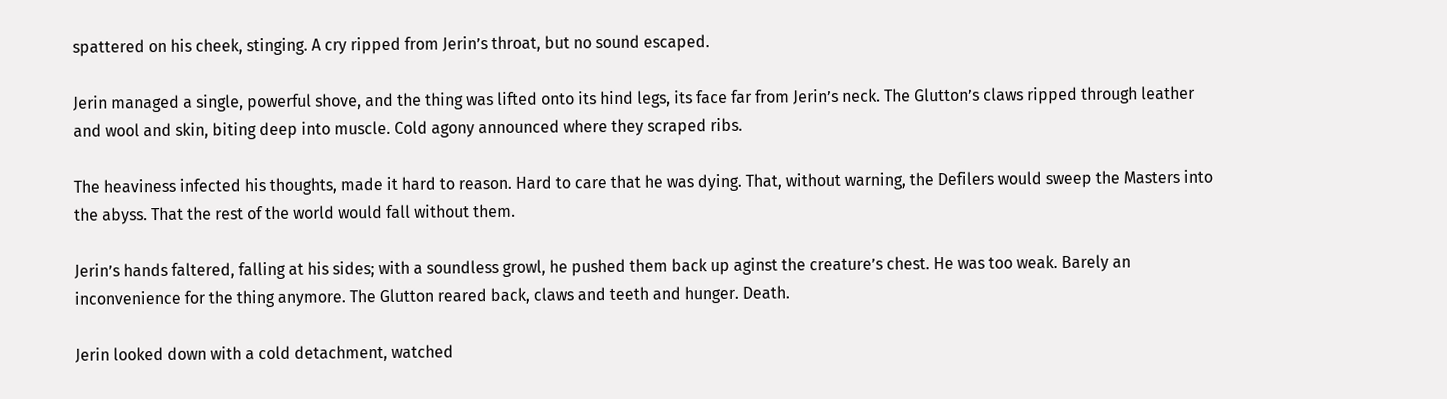spattered on his cheek, stinging. A cry ripped from Jerin’s throat, but no sound escaped.

Jerin managed a single, powerful shove, and the thing was lifted onto its hind legs, its face far from Jerin’s neck. The Glutton’s claws ripped through leather and wool and skin, biting deep into muscle. Cold agony announced where they scraped ribs.

The heaviness infected his thoughts, made it hard to reason. Hard to care that he was dying. That, without warning, the Defilers would sweep the Masters into the abyss. That the rest of the world would fall without them.

Jerin’s hands faltered, falling at his sides; with a soundless growl, he pushed them back up aginst the creature’s chest. He was too weak. Barely an inconvenience for the thing anymore. The Glutton reared back, claws and teeth and hunger. Death.

Jerin looked down with a cold detachment, watched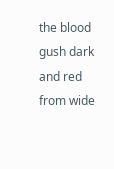the blood gush dark and red from wide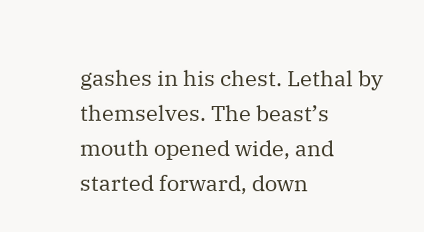gashes in his chest. Lethal by themselves. The beast’s mouth opened wide, and started forward, down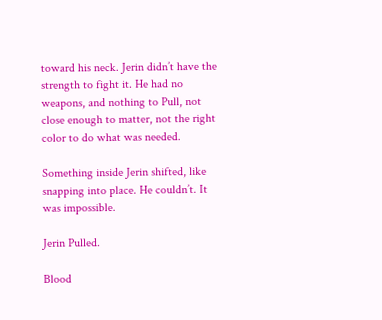toward his neck. Jerin didn’t have the strength to fight it. He had no weapons, and nothing to Pull, not close enough to matter, not the right color to do what was needed.

Something inside Jerin shifted, like snapping into place. He couldn’t. It was impossible.

Jerin Pulled.

Blood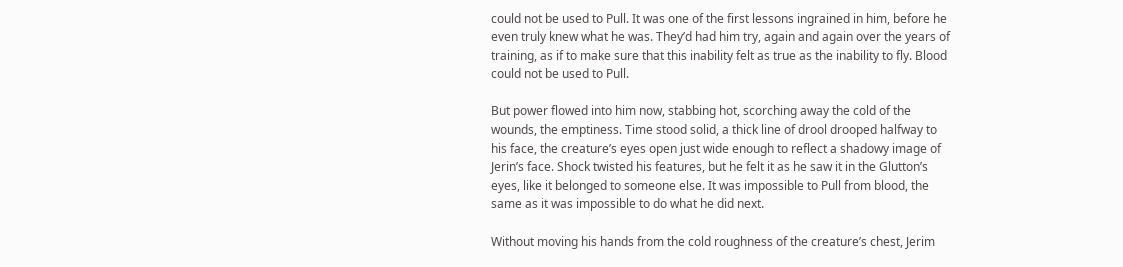could not be used to Pull. It was one of the first lessons ingrained in him, before he even truly knew what he was. They’d had him try, again and again over the years of training, as if to make sure that this inability felt as true as the inability to fly. Blood could not be used to Pull.

But power flowed into him now, stabbing hot, scorching away the cold of the wounds, the emptiness. Time stood solid, a thick line of drool drooped halfway to his face, the creature’s eyes open just wide enough to reflect a shadowy image of Jerin’s face. Shock twisted his features, but he felt it as he saw it in the Glutton’s eyes, like it belonged to someone else. It was impossible to Pull from blood, the same as it was impossible to do what he did next.

Without moving his hands from the cold roughness of the creature’s chest, Jerim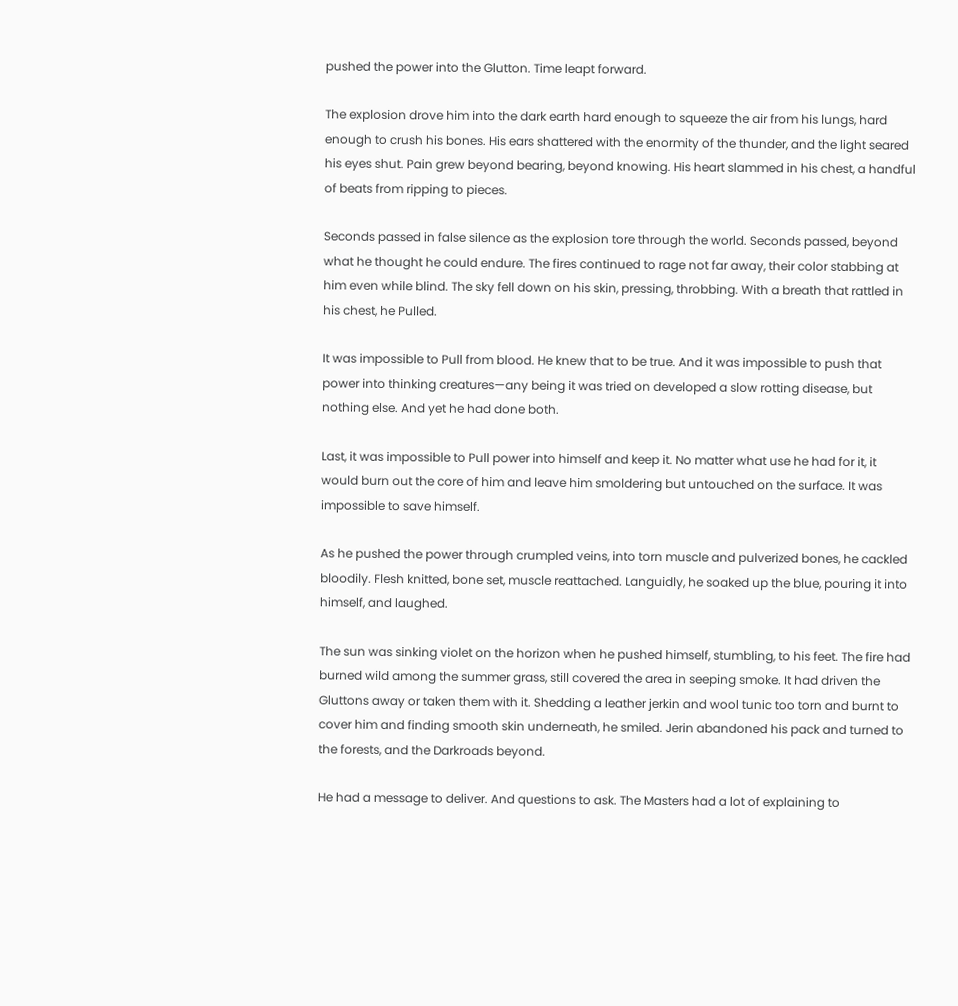pushed the power into the Glutton. Time leapt forward.

The explosion drove him into the dark earth hard enough to squeeze the air from his lungs, hard enough to crush his bones. His ears shattered with the enormity of the thunder, and the light seared his eyes shut. Pain grew beyond bearing, beyond knowing. His heart slammed in his chest, a handful of beats from ripping to pieces.

Seconds passed in false silence as the explosion tore through the world. Seconds passed, beyond what he thought he could endure. The fires continued to rage not far away, their color stabbing at him even while blind. The sky fell down on his skin, pressing, throbbing. With a breath that rattled in his chest, he Pulled.

It was impossible to Pull from blood. He knew that to be true. And it was impossible to push that power into thinking creatures—any being it was tried on developed a slow rotting disease, but nothing else. And yet he had done both.

Last, it was impossible to Pull power into himself and keep it. No matter what use he had for it, it would burn out the core of him and leave him smoldering but untouched on the surface. It was impossible to save himself.

As he pushed the power through crumpled veins, into torn muscle and pulverized bones, he cackled bloodily. Flesh knitted, bone set, muscle reattached. Languidly, he soaked up the blue, pouring it into himself, and laughed.

The sun was sinking violet on the horizon when he pushed himself, stumbling, to his feet. The fire had burned wild among the summer grass, still covered the area in seeping smoke. It had driven the Gluttons away or taken them with it. Shedding a leather jerkin and wool tunic too torn and burnt to cover him and finding smooth skin underneath, he smiled. Jerin abandoned his pack and turned to the forests, and the Darkroads beyond.

He had a message to deliver. And questions to ask. The Masters had a lot of explaining to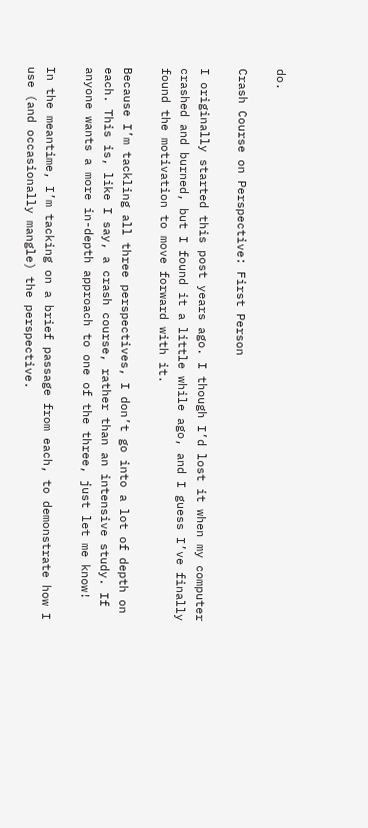do.

Crash Course on Perspective: First Person

I originally started this post years ago. I though I’d lost it when my computer crashed and burned, but I found it a little while ago, and I guess I’ve finally found the motivation to move forward with it.

Because I’m tackling all three perspectives, I don’t go into a lot of depth on each. This is, like I say, a crash course, rather than an intensive study. If anyone wants a more in-depth approach to one of the three, just let me know!

In the meantime, I’m tacking on a brief passage from each, to demonstrate how I use (and occasionally mangle) the perspective.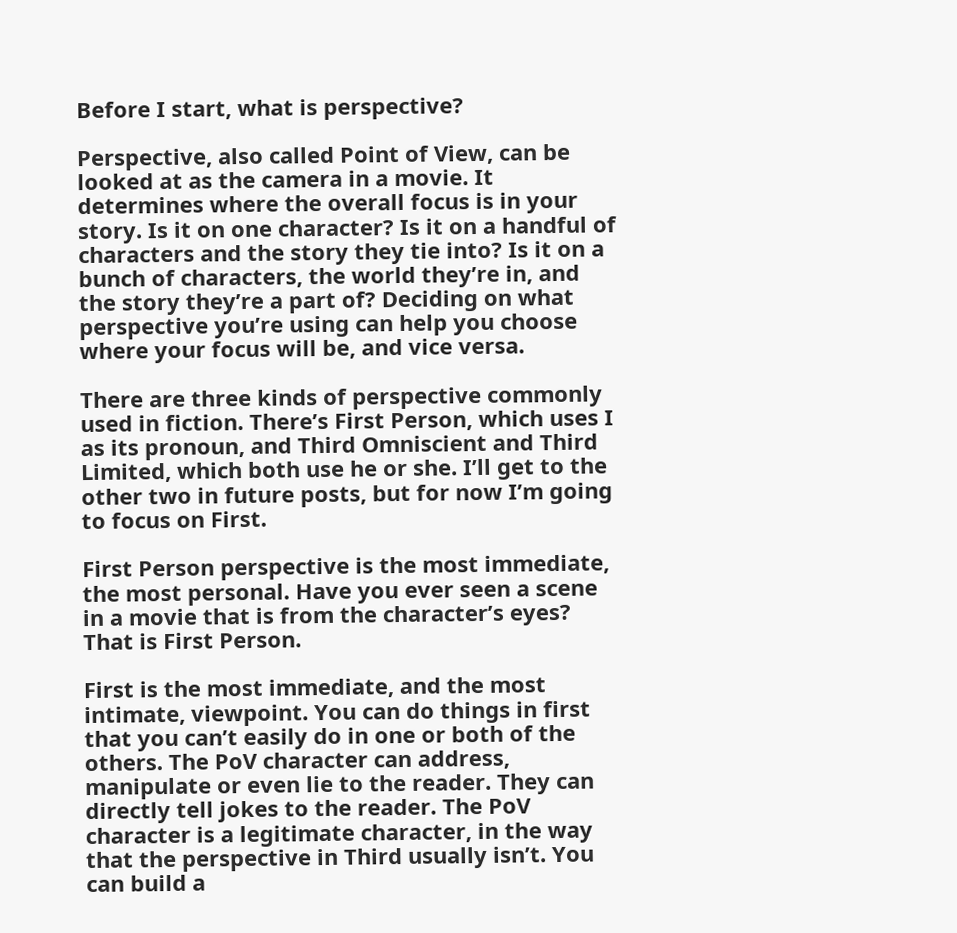Before I start, what is perspective?

Perspective, also called Point of View, can be looked at as the camera in a movie. It determines where the overall focus is in your story. Is it on one character? Is it on a handful of characters and the story they tie into? Is it on a bunch of characters, the world they’re in, and the story they’re a part of? Deciding on what perspective you’re using can help you choose where your focus will be, and vice versa.

There are three kinds of perspective commonly used in fiction. There’s First Person, which uses I as its pronoun, and Third Omniscient and Third Limited, which both use he or she. I’ll get to the other two in future posts, but for now I’m going to focus on First.

First Person perspective is the most immediate, the most personal. Have you ever seen a scene in a movie that is from the character’s eyes? That is First Person.

First is the most immediate, and the most intimate, viewpoint. You can do things in first that you can’t easily do in one or both of the others. The PoV character can address, manipulate or even lie to the reader. They can directly tell jokes to the reader. The PoV character is a legitimate character, in the way that the perspective in Third usually isn’t. You can build a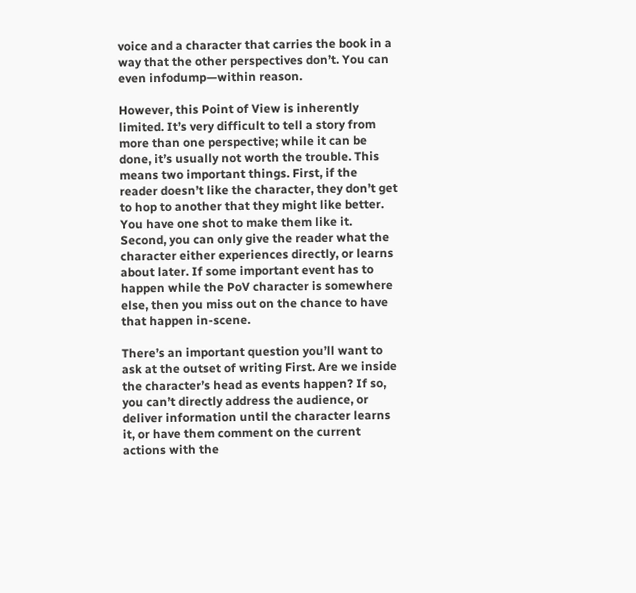voice and a character that carries the book in a way that the other perspectives don’t. You can even infodump—within reason.

However, this Point of View is inherently limited. It’s very difficult to tell a story from more than one perspective; while it can be done, it’s usually not worth the trouble. This means two important things. First, if the reader doesn’t like the character, they don’t get to hop to another that they might like better. You have one shot to make them like it. Second, you can only give the reader what the character either experiences directly, or learns about later. If some important event has to happen while the PoV character is somewhere else, then you miss out on the chance to have that happen in-scene.

There’s an important question you’ll want to ask at the outset of writing First. Are we inside the character’s head as events happen? If so, you can’t directly address the audience, or deliver information until the character learns it, or have them comment on the current actions with the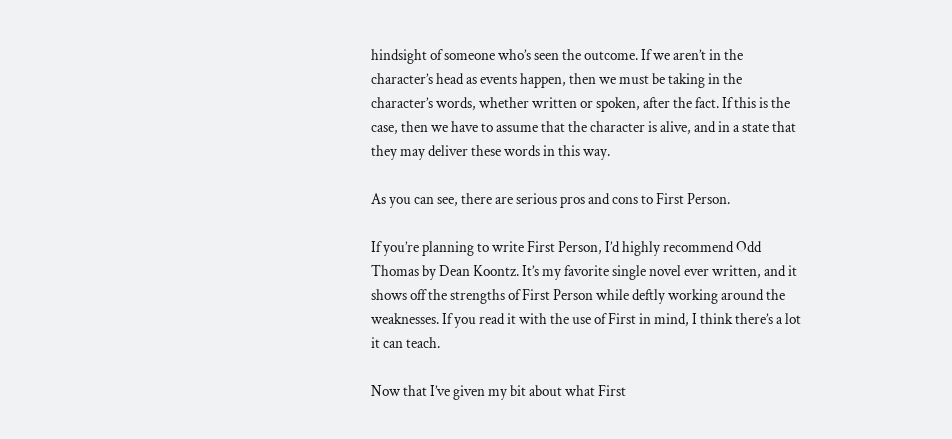hindsight of someone who’s seen the outcome. If we aren’t in the character’s head as events happen, then we must be taking in the character’s words, whether written or spoken, after the fact. If this is the case, then we have to assume that the character is alive, and in a state that they may deliver these words in this way.

As you can see, there are serious pros and cons to First Person.

If you’re planning to write First Person, I’d highly recommend Odd Thomas by Dean Koontz. It’s my favorite single novel ever written, and it shows off the strengths of First Person while deftly working around the weaknesses. If you read it with the use of First in mind, I think there’s a lot it can teach.

Now that I’ve given my bit about what First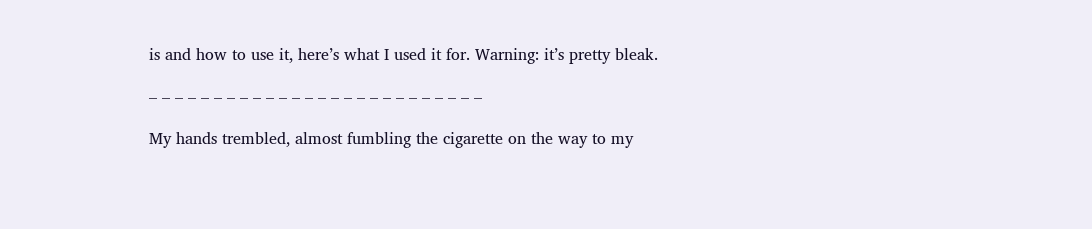is and how to use it, here’s what I used it for. Warning: it’s pretty bleak.

– – – – – – – – – – – – – – – – – – – – – – – – – –

My hands trembled, almost fumbling the cigarette on the way to my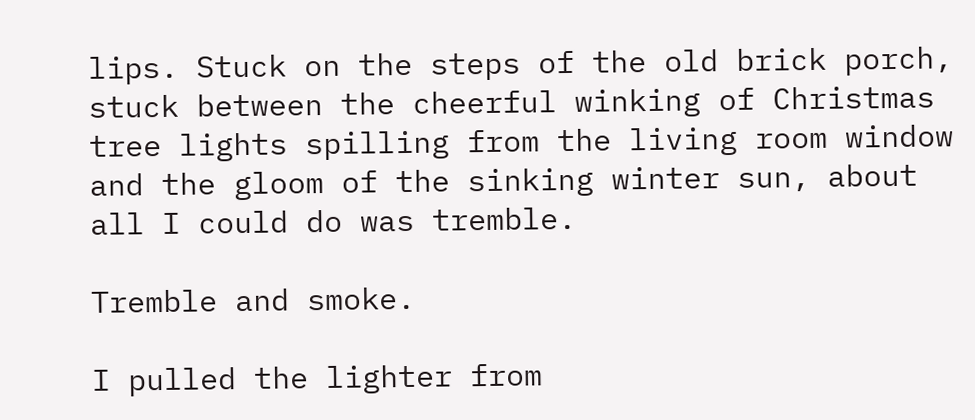lips. Stuck on the steps of the old brick porch, stuck between the cheerful winking of Christmas tree lights spilling from the living room window and the gloom of the sinking winter sun, about all I could do was tremble.

Tremble and smoke.

I pulled the lighter from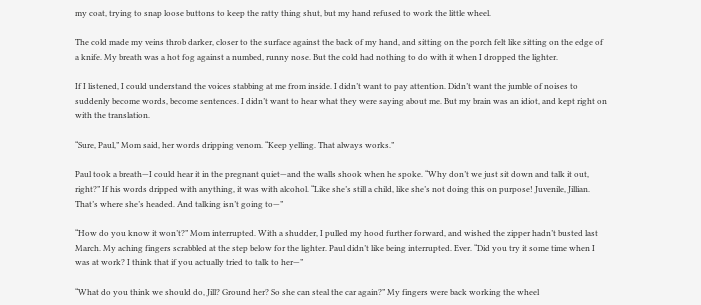my coat, trying to snap loose buttons to keep the ratty thing shut, but my hand refused to work the little wheel.

The cold made my veins throb darker, closer to the surface against the back of my hand, and sitting on the porch felt like sitting on the edge of a knife. My breath was a hot fog against a numbed, runny nose. But the cold had nothing to do with it when I dropped the lighter.

If I listened, I could understand the voices stabbing at me from inside. I didn’t want to pay attention. Didn’t want the jumble of noises to suddenly become words, become sentences. I didn’t want to hear what they were saying about me. But my brain was an idiot, and kept right on with the translation.

“Sure, Paul,” Mom said, her words dripping venom. “Keep yelling. That always works.”

Paul took a breath—I could hear it in the pregnant quiet—and the walls shook when he spoke. “Why don’t we just sit down and talk it out, right?” If his words dripped with anything, it was with alcohol. “Like she’s still a child, like she’s not doing this on purpose! Juvenile, Jillian. That’s where she’s headed. And talking isn’t going to—”

“How do you know it won’t?” Mom interrupted. With a shudder, I pulled my hood further forward, and wished the zipper hadn’t busted last March. My aching fingers scrabbled at the step below for the lighter. Paul didn’t like being interrupted. Ever. “Did you try it some time when I was at work? I think that if you actually tried to talk to her—”

“What do you think we should do, Jill? Ground her? So she can steal the car again?” My fingers were back working the wheel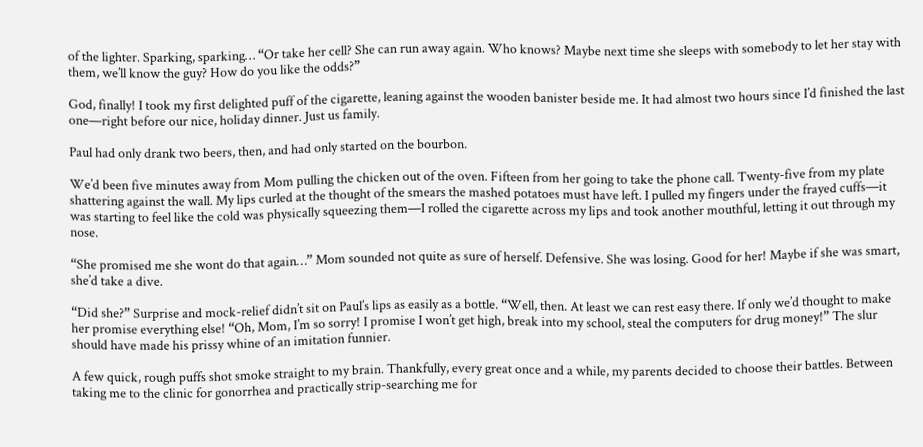of the lighter. Sparking, sparking… “Or take her cell? She can run away again. Who knows? Maybe next time she sleeps with somebody to let her stay with them, we’ll know the guy? How do you like the odds?”

God, finally! I took my first delighted puff of the cigarette, leaning against the wooden banister beside me. It had almost two hours since I’d finished the last one—right before our nice, holiday dinner. Just us family.

Paul had only drank two beers, then, and had only started on the bourbon.

We’d been five minutes away from Mom pulling the chicken out of the oven. Fifteen from her going to take the phone call. Twenty-five from my plate shattering against the wall. My lips curled at the thought of the smears the mashed potatoes must have left. I pulled my fingers under the frayed cuffs—it was starting to feel like the cold was physically squeezing them—I rolled the cigarette across my lips and took another mouthful, letting it out through my nose.

“She promised me she wont do that again…” Mom sounded not quite as sure of herself. Defensive. She was losing. Good for her! Maybe if she was smart, she’d take a dive.

“Did she?” Surprise and mock-relief didn’t sit on Paul’s lips as easily as a bottle. “Well, then. At least we can rest easy there. If only we’d thought to make her promise everything else! “Oh, Mom, I’m so sorry! I promise I won’t get high, break into my school, steal the computers for drug money!” The slur should have made his prissy whine of an imitation funnier.

A few quick, rough puffs shot smoke straight to my brain. Thankfully, every great once and a while, my parents decided to choose their battles. Between taking me to the clinic for gonorrhea and practically strip-searching me for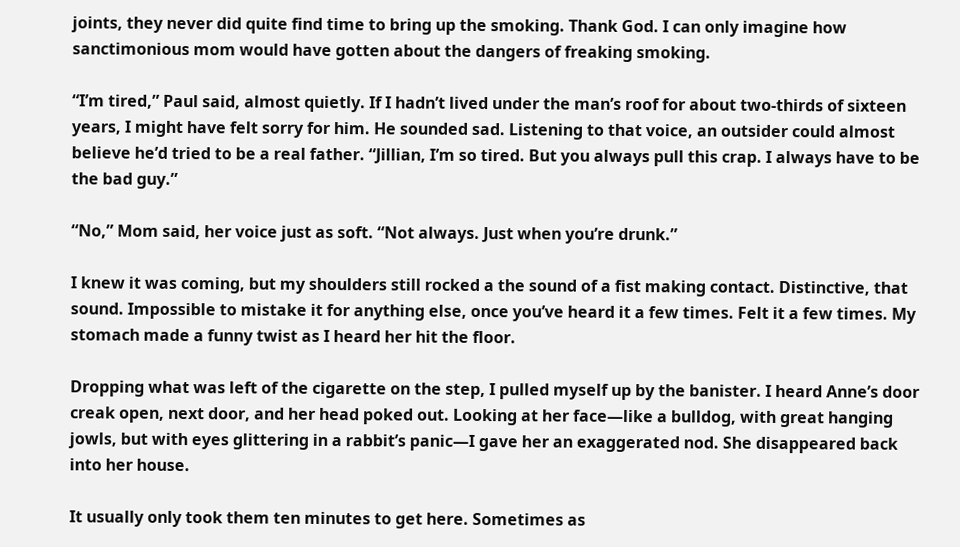joints, they never did quite find time to bring up the smoking. Thank God. I can only imagine how sanctimonious mom would have gotten about the dangers of freaking smoking.

“I’m tired,” Paul said, almost quietly. If I hadn’t lived under the man’s roof for about two-thirds of sixteen years, I might have felt sorry for him. He sounded sad. Listening to that voice, an outsider could almost believe he’d tried to be a real father. “Jillian, I’m so tired. But you always pull this crap. I always have to be the bad guy.”

“No,” Mom said, her voice just as soft. “Not always. Just when you’re drunk.”

I knew it was coming, but my shoulders still rocked a the sound of a fist making contact. Distinctive, that sound. Impossible to mistake it for anything else, once you’ve heard it a few times. Felt it a few times. My stomach made a funny twist as I heard her hit the floor.

Dropping what was left of the cigarette on the step, I pulled myself up by the banister. I heard Anne’s door creak open, next door, and her head poked out. Looking at her face—like a bulldog, with great hanging jowls, but with eyes glittering in a rabbit’s panic—I gave her an exaggerated nod. She disappeared back into her house.

It usually only took them ten minutes to get here. Sometimes as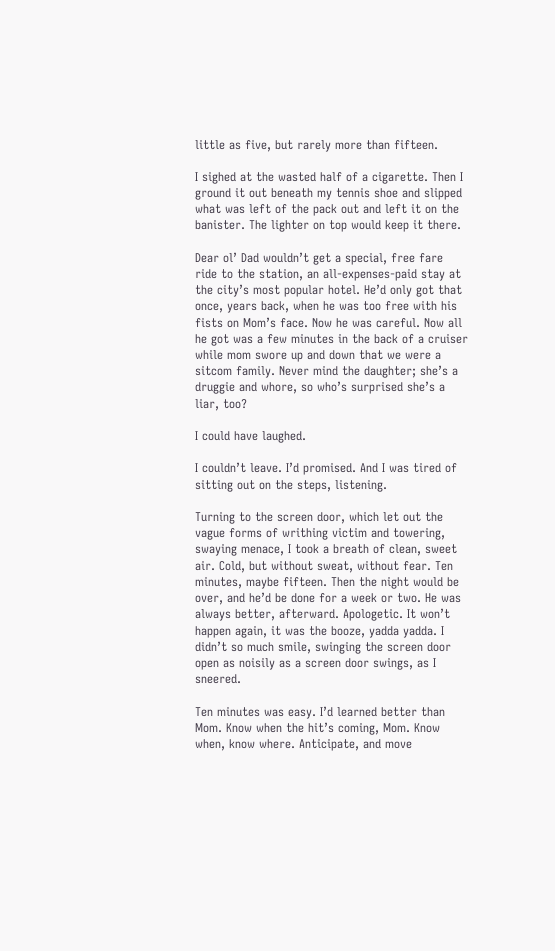little as five, but rarely more than fifteen.

I sighed at the wasted half of a cigarette. Then I ground it out beneath my tennis shoe and slipped what was left of the pack out and left it on the banister. The lighter on top would keep it there.

Dear ol’ Dad wouldn’t get a special, free fare ride to the station, an all-expenses-paid stay at the city’s most popular hotel. He’d only got that once, years back, when he was too free with his fists on Mom’s face. Now he was careful. Now all he got was a few minutes in the back of a cruiser while mom swore up and down that we were a sitcom family. Never mind the daughter; she’s a druggie and whore, so who’s surprised she’s a liar, too?

I could have laughed.

I couldn’t leave. I’d promised. And I was tired of sitting out on the steps, listening.

Turning to the screen door, which let out the vague forms of writhing victim and towering, swaying menace, I took a breath of clean, sweet air. Cold, but without sweat, without fear. Ten minutes, maybe fifteen. Then the night would be over, and he’d be done for a week or two. He was always better, afterward. Apologetic. It won’t happen again, it was the booze, yadda yadda. I didn’t so much smile, swinging the screen door open as noisily as a screen door swings, as I sneered.

Ten minutes was easy. I’d learned better than Mom. Know when the hit’s coming, Mom. Know when, know where. Anticipate, and move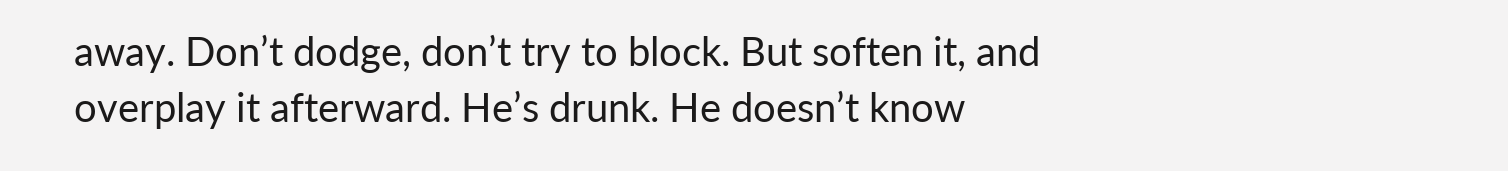away. Don’t dodge, don’t try to block. But soften it, and overplay it afterward. He’s drunk. He doesn’t know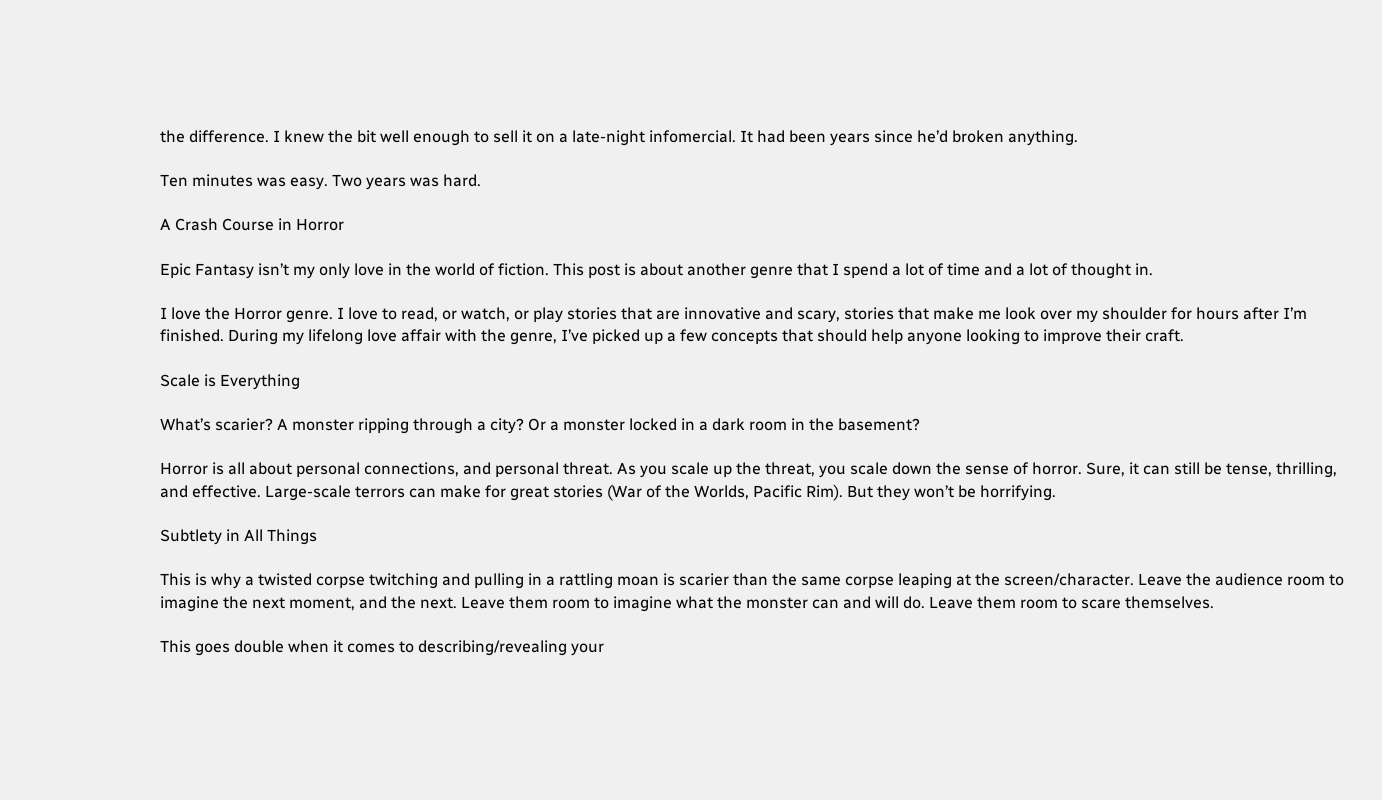the difference. I knew the bit well enough to sell it on a late-night infomercial. It had been years since he’d broken anything.

Ten minutes was easy. Two years was hard.

A Crash Course in Horror

Epic Fantasy isn’t my only love in the world of fiction. This post is about another genre that I spend a lot of time and a lot of thought in.

I love the Horror genre. I love to read, or watch, or play stories that are innovative and scary, stories that make me look over my shoulder for hours after I’m finished. During my lifelong love affair with the genre, I’ve picked up a few concepts that should help anyone looking to improve their craft.

Scale is Everything

What’s scarier? A monster ripping through a city? Or a monster locked in a dark room in the basement?

Horror is all about personal connections, and personal threat. As you scale up the threat, you scale down the sense of horror. Sure, it can still be tense, thrilling, and effective. Large-scale terrors can make for great stories (War of the Worlds, Pacific Rim). But they won’t be horrifying.

Subtlety in All Things

This is why a twisted corpse twitching and pulling in a rattling moan is scarier than the same corpse leaping at the screen/character. Leave the audience room to imagine the next moment, and the next. Leave them room to imagine what the monster can and will do. Leave them room to scare themselves.

This goes double when it comes to describing/revealing your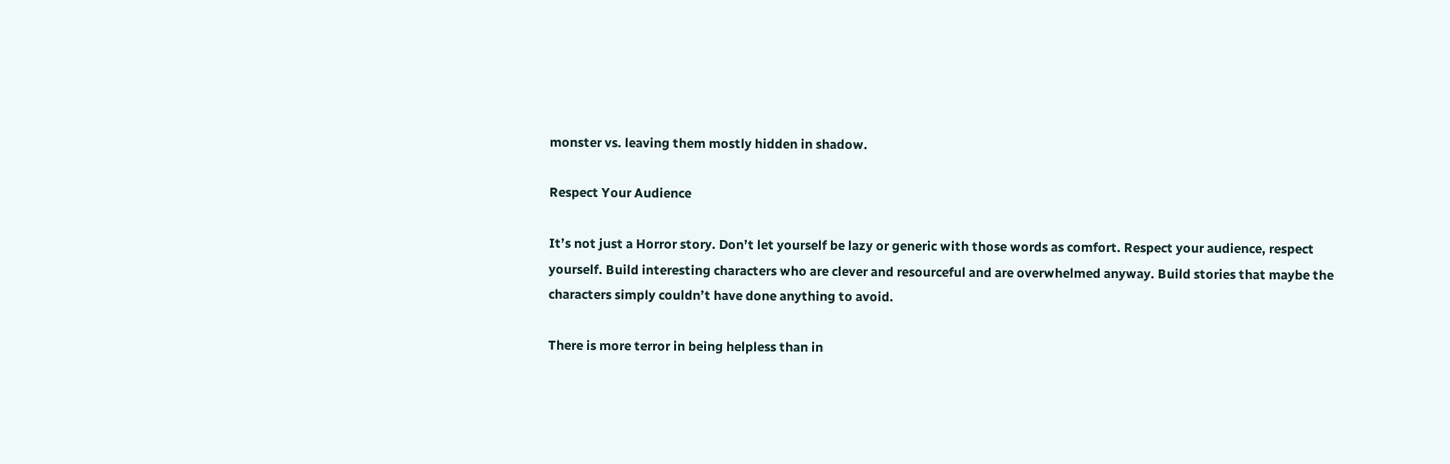monster vs. leaving them mostly hidden in shadow.

Respect Your Audience

It’s not just a Horror story. Don’t let yourself be lazy or generic with those words as comfort. Respect your audience, respect yourself. Build interesting characters who are clever and resourceful and are overwhelmed anyway. Build stories that maybe the characters simply couldn’t have done anything to avoid.

There is more terror in being helpless than in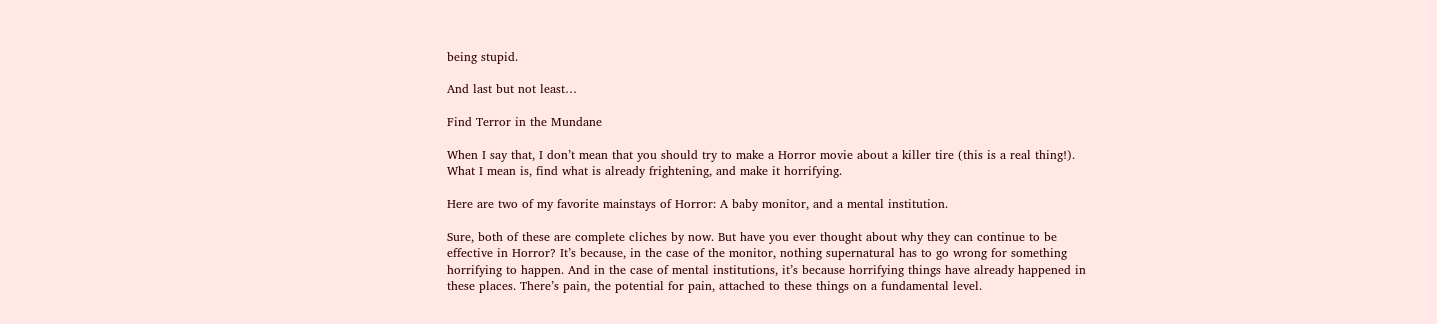being stupid.

And last but not least…

Find Terror in the Mundane

When I say that, I don’t mean that you should try to make a Horror movie about a killer tire (this is a real thing!). What I mean is, find what is already frightening, and make it horrifying.

Here are two of my favorite mainstays of Horror: A baby monitor, and a mental institution.

Sure, both of these are complete cliches by now. But have you ever thought about why they can continue to be effective in Horror? It’s because, in the case of the monitor, nothing supernatural has to go wrong for something horrifying to happen. And in the case of mental institutions, it’s because horrifying things have already happened in these places. There’s pain, the potential for pain, attached to these things on a fundamental level.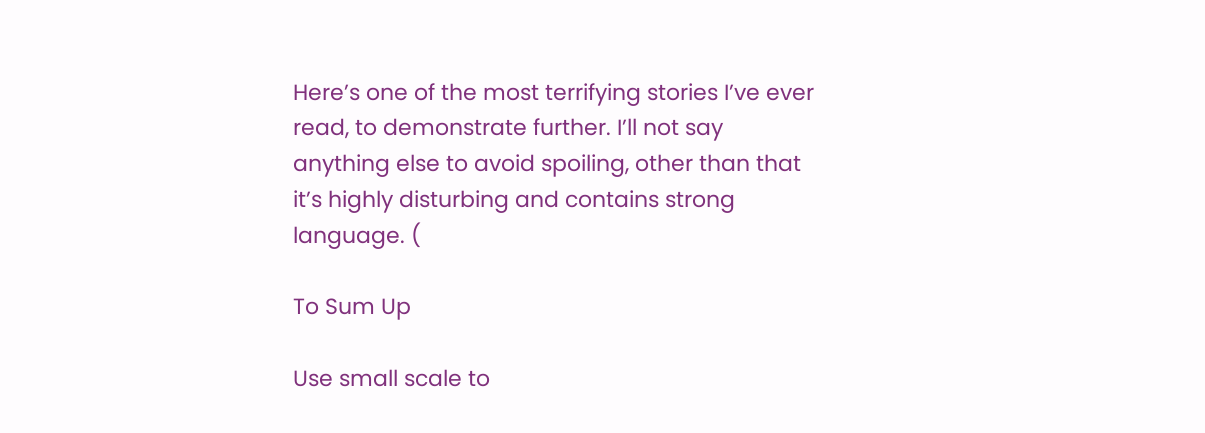Here’s one of the most terrifying stories I’ve ever read, to demonstrate further. I’ll not say anything else to avoid spoiling, other than that it’s highly disturbing and contains strong language. (

To Sum Up

Use small scale to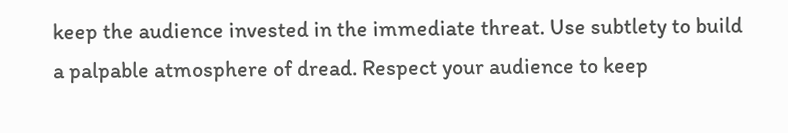keep the audience invested in the immediate threat. Use subtlety to build a palpable atmosphere of dread. Respect your audience to keep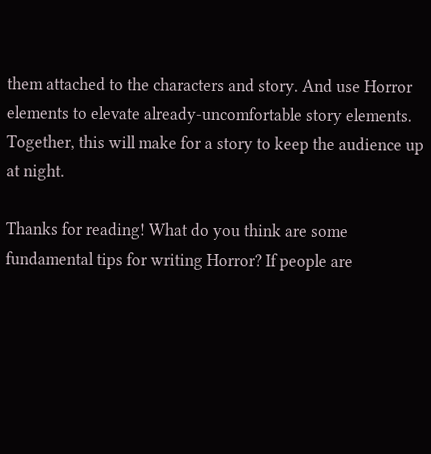them attached to the characters and story. And use Horror elements to elevate already-uncomfortable story elements. Together, this will make for a story to keep the audience up at night.

Thanks for reading! What do you think are some fundamental tips for writing Horror? If people are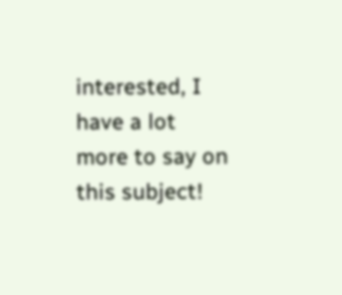interested, I have a lot more to say on this subject!